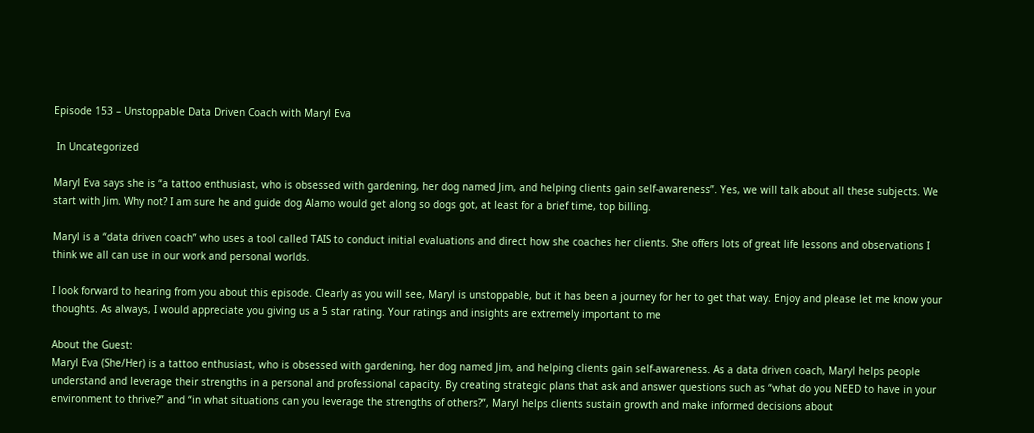Episode 153 – Unstoppable Data Driven Coach with Maryl Eva

 In Uncategorized

Maryl Eva says she is “a tattoo enthusiast, who is obsessed with gardening, her dog named Jim, and helping clients gain self-awareness”. Yes, we will talk about all these subjects. We start with Jim. Why not? I am sure he and guide dog Alamo would get along so dogs got, at least for a brief time, top billing.

Maryl is a “data driven coach” who uses a tool called TAIS to conduct initial evaluations and direct how she coaches her clients. She offers lots of great life lessons and observations I think we all can use in our work and personal worlds.

I look forward to hearing from you about this episode. Clearly as you will see, Maryl is unstoppable, but it has been a journey for her to get that way. Enjoy and please let me know your thoughts. As always, I would appreciate you giving us a 5 star rating. Your ratings and insights are extremely important to me

About the Guest:
Maryl Eva (She/Her) is a tattoo enthusiast, who is obsessed with gardening, her dog named Jim, and helping clients gain self-awareness. As a data driven coach, Maryl helps people understand and leverage their strengths in a personal and professional capacity. By creating strategic plans that ask and answer questions such as “what do you NEED to have in your environment to thrive?” and “in what situations can you leverage the strengths of others?”, Maryl helps clients sustain growth and make informed decisions about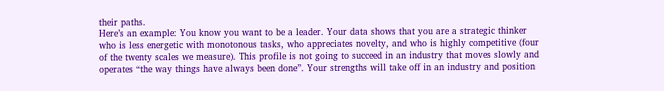their paths.
Here’s an example: You know you want to be a leader. Your data shows that you are a strategic thinker who is less energetic with monotonous tasks, who appreciates novelty, and who is highly competitive (four of the twenty scales we measure). This profile is not going to succeed in an industry that moves slowly and operates “the way things have always been done”. Your strengths will take off in an industry and position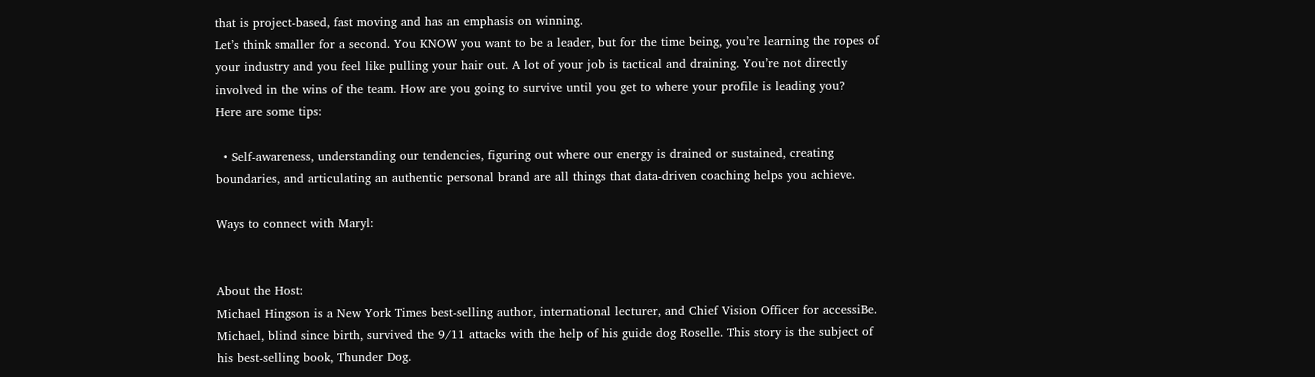that is project-based, fast moving and has an emphasis on winning.
Let’s think smaller for a second. You KNOW you want to be a leader, but for the time being, you’re learning the ropes of your industry and you feel like pulling your hair out. A lot of your job is tactical and draining. You’re not directly involved in the wins of the team. How are you going to survive until you get to where your profile is leading you?
Here are some tips:

  • Self-awareness, understanding our tendencies, figuring out where our energy is drained or sustained, creating boundaries, and articulating an authentic personal brand are all things that data-driven coaching helps you achieve.

Ways to connect with Maryl:


About the Host:
Michael Hingson is a New York Times best-selling author, international lecturer, and Chief Vision Officer for accessiBe. Michael, blind since birth, survived the 9/11 attacks with the help of his guide dog Roselle. This story is the subject of his best-selling book, Thunder Dog.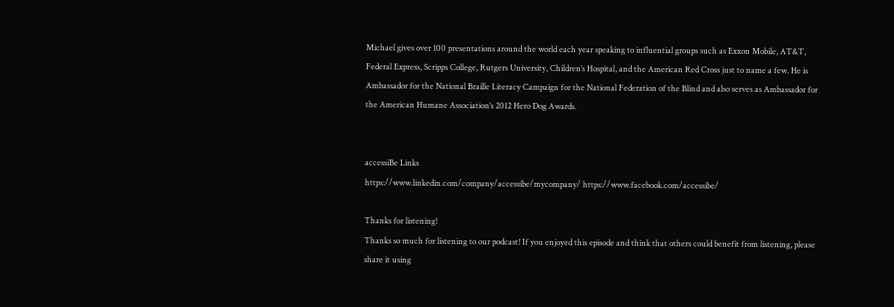Michael gives over 100 presentations around the world each year speaking to influential groups such as Exxon Mobile, AT&T, Federal Express, Scripps College, Rutgers University, Children’s Hospital, and the American Red Cross just to name a few. He is Ambassador for the National Braille Literacy Campaign for the National Federation of the Blind and also serves as Ambassador for the American Humane Association’s 2012 Hero Dog Awards.


accessiBe Links
https://www.linkedin.com/company/accessibe/mycompany/ https://www.facebook.com/accessibe/

Thanks for listening!
Thanks so much for listening to our podcast! If you enjoyed this episode and think that others could benefit from listening, please share it using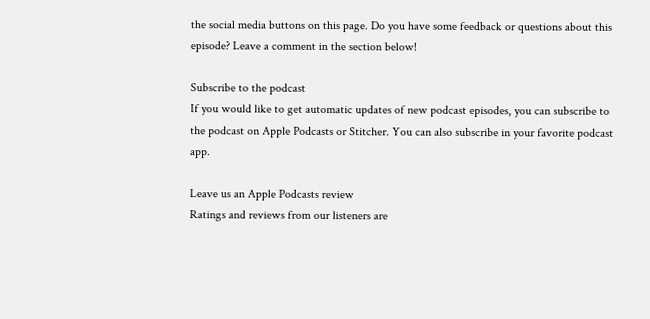the social media buttons on this page. Do you have some feedback or questions about this episode? Leave a comment in the section below!

Subscribe to the podcast
If you would like to get automatic updates of new podcast episodes, you can subscribe to the podcast on Apple Podcasts or Stitcher. You can also subscribe in your favorite podcast app.

Leave us an Apple Podcasts review
Ratings and reviews from our listeners are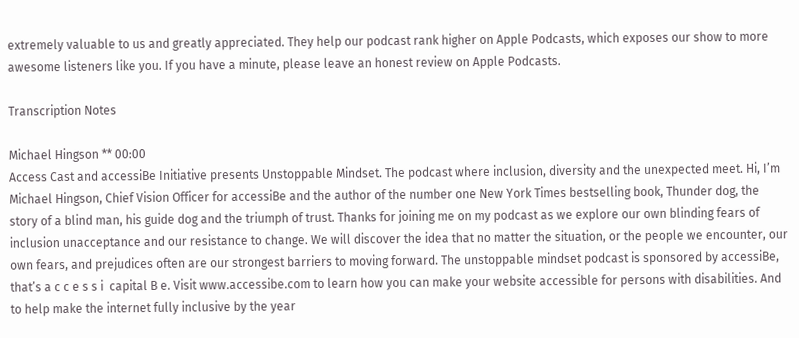extremely valuable to us and greatly appreciated. They help our podcast rank higher on Apple Podcasts, which exposes our show to more awesome listeners like you. If you have a minute, please leave an honest review on Apple Podcasts.

Transcription Notes

Michael Hingson ** 00:00
Access Cast and accessiBe Initiative presents Unstoppable Mindset. The podcast where inclusion, diversity and the unexpected meet. Hi, I’m Michael Hingson, Chief Vision Officer for accessiBe and the author of the number one New York Times bestselling book, Thunder dog, the story of a blind man, his guide dog and the triumph of trust. Thanks for joining me on my podcast as we explore our own blinding fears of inclusion unacceptance and our resistance to change. We will discover the idea that no matter the situation, or the people we encounter, our own fears, and prejudices often are our strongest barriers to moving forward. The unstoppable mindset podcast is sponsored by accessiBe, that’s a c c e s s i  capital B e. Visit www.accessibe.com to learn how you can make your website accessible for persons with disabilities. And to help make the internet fully inclusive by the year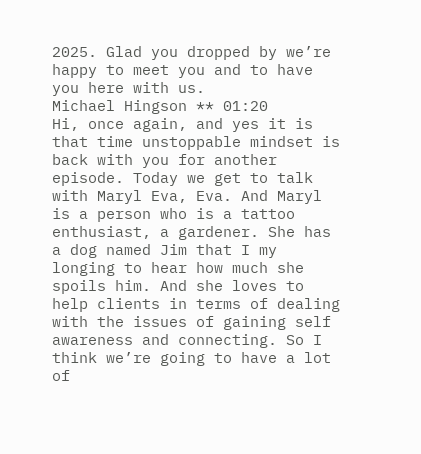2025. Glad you dropped by we’re happy to meet you and to have you here with us.
Michael Hingson ** 01:20
Hi, once again, and yes it is that time unstoppable mindset is back with you for another episode. Today we get to talk with Maryl Eva, Eva. And Maryl is a person who is a tattoo enthusiast, a gardener. She has a dog named Jim that I my longing to hear how much she spoils him. And she loves to help clients in terms of dealing with the issues of gaining self awareness and connecting. So I think we’re going to have a lot of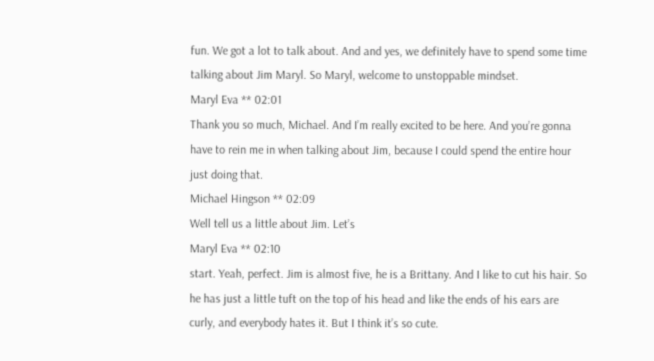fun. We got a lot to talk about. And and yes, we definitely have to spend some time talking about Jim Maryl. So Maryl, welcome to unstoppable mindset.
Maryl Eva ** 02:01
Thank you so much, Michael. And I’m really excited to be here. And you’re gonna have to rein me in when talking about Jim, because I could spend the entire hour just doing that.
Michael Hingson ** 02:09
Well tell us a little about Jim. Let’s
Maryl Eva ** 02:10
start. Yeah, perfect. Jim is almost five, he is a Brittany. And I like to cut his hair. So he has just a little tuft on the top of his head and like the ends of his ears are curly, and everybody hates it. But I think it’s so cute.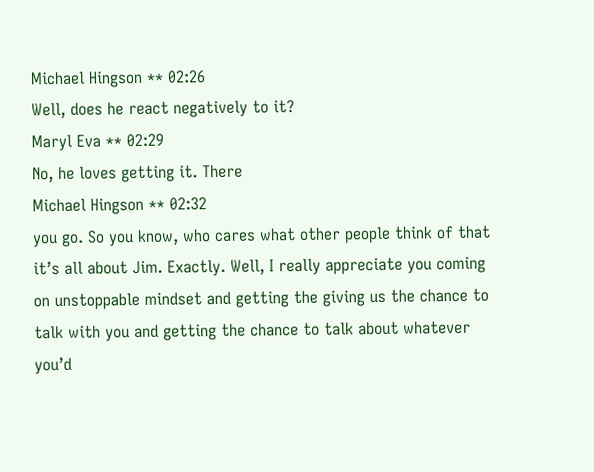Michael Hingson ** 02:26
Well, does he react negatively to it?
Maryl Eva ** 02:29
No, he loves getting it. There
Michael Hingson ** 02:32
you go. So you know, who cares what other people think of that it’s all about Jim. Exactly. Well, I really appreciate you coming on unstoppable mindset and getting the giving us the chance to talk with you and getting the chance to talk about whatever you’d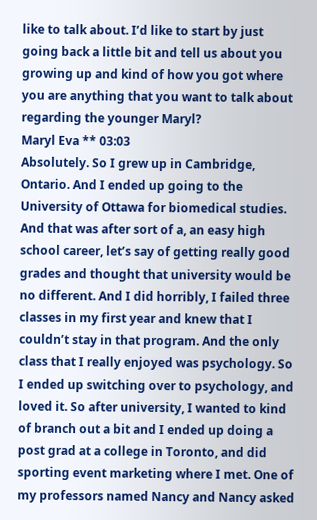like to talk about. I’d like to start by just going back a little bit and tell us about you growing up and kind of how you got where you are anything that you want to talk about regarding the younger Maryl?
Maryl Eva ** 03:03
Absolutely. So I grew up in Cambridge, Ontario. And I ended up going to the University of Ottawa for biomedical studies. And that was after sort of a, an easy high school career, let’s say of getting really good grades and thought that university would be no different. And I did horribly, I failed three classes in my first year and knew that I couldn’t stay in that program. And the only class that I really enjoyed was psychology. So I ended up switching over to psychology, and loved it. So after university, I wanted to kind of branch out a bit and I ended up doing a post grad at a college in Toronto, and did sporting event marketing where I met. One of my professors named Nancy and Nancy asked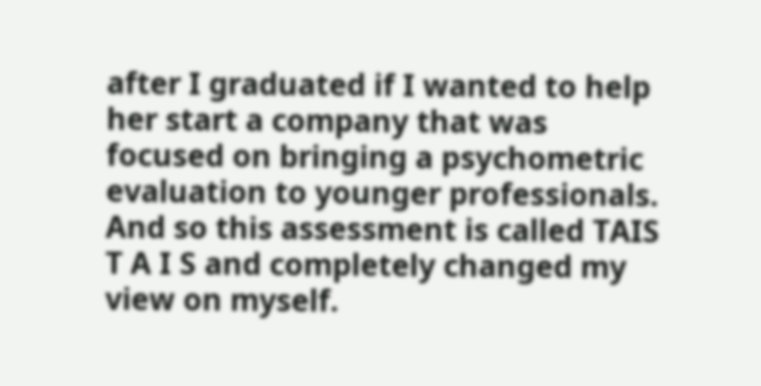after I graduated if I wanted to help her start a company that was focused on bringing a psychometric evaluation to younger professionals. And so this assessment is called TAIS T A I S and completely changed my view on myself.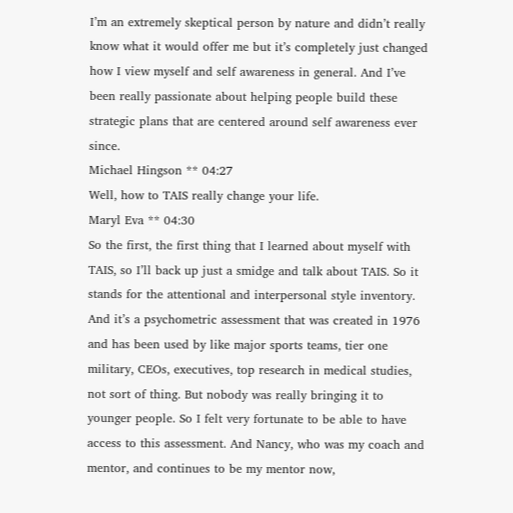I’m an extremely skeptical person by nature and didn’t really know what it would offer me but it’s completely just changed how I view myself and self awareness in general. And I’ve been really passionate about helping people build these strategic plans that are centered around self awareness ever since.
Michael Hingson ** 04:27
Well, how to TAIS really change your life.
Maryl Eva ** 04:30
So the first, the first thing that I learned about myself with TAIS, so I’ll back up just a smidge and talk about TAIS. So it stands for the attentional and interpersonal style inventory. And it’s a psychometric assessment that was created in 1976 and has been used by like major sports teams, tier one military, CEOs, executives, top research in medical studies, not sort of thing. But nobody was really bringing it to younger people. So I felt very fortunate to be able to have access to this assessment. And Nancy, who was my coach and mentor, and continues to be my mentor now,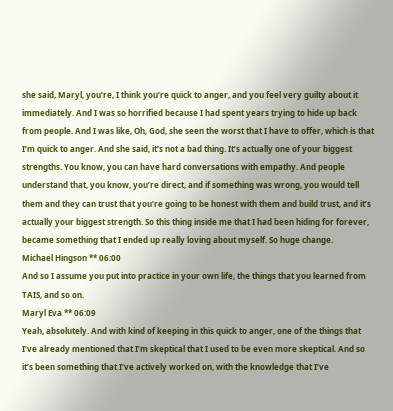she said, Maryl, you’re, I think you’re quick to anger, and you feel very guilty about it immediately. And I was so horrified because I had spent years trying to hide up back from people. And I was like, Oh, God, she seen the worst that I have to offer, which is that I’m quick to anger. And she said, it’s not a bad thing. It’s actually one of your biggest strengths. You know, you can have hard conversations with empathy. And people understand that, you know, you’re direct, and if something was wrong, you would tell them and they can trust that you’re going to be honest with them and build trust, and it’s actually your biggest strength. So this thing inside me that I had been hiding for forever, became something that I ended up really loving about myself. So huge change.
Michael Hingson ** 06:00
And so I assume you put into practice in your own life, the things that you learned from TAIS, and so on.
Maryl Eva ** 06:09
Yeah, absolutely. And with kind of keeping in this quick to anger, one of the things that I’ve already mentioned that I’m skeptical that I used to be even more skeptical. And so it’s been something that I’ve actively worked on, with the knowledge that I’ve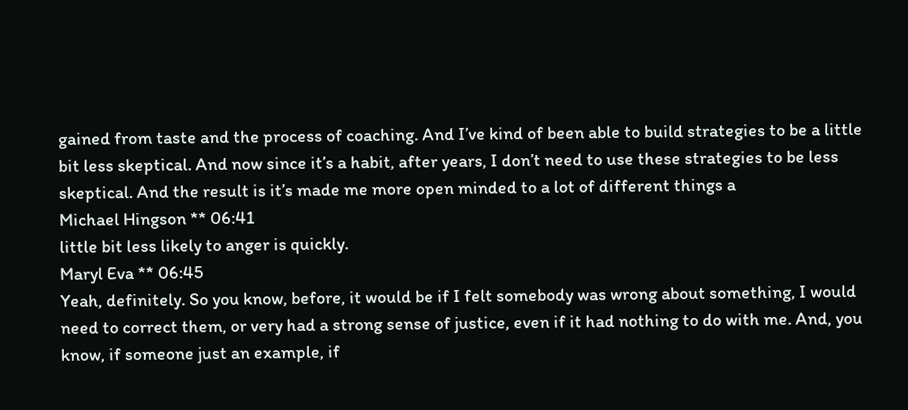gained from taste and the process of coaching. And I’ve kind of been able to build strategies to be a little bit less skeptical. And now since it’s a habit, after years, I don’t need to use these strategies to be less skeptical. And the result is it’s made me more open minded to a lot of different things a
Michael Hingson ** 06:41
little bit less likely to anger is quickly.
Maryl Eva ** 06:45
Yeah, definitely. So you know, before, it would be if I felt somebody was wrong about something, I would need to correct them, or very had a strong sense of justice, even if it had nothing to do with me. And, you know, if someone just an example, if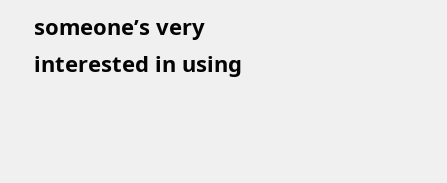someone’s very interested in using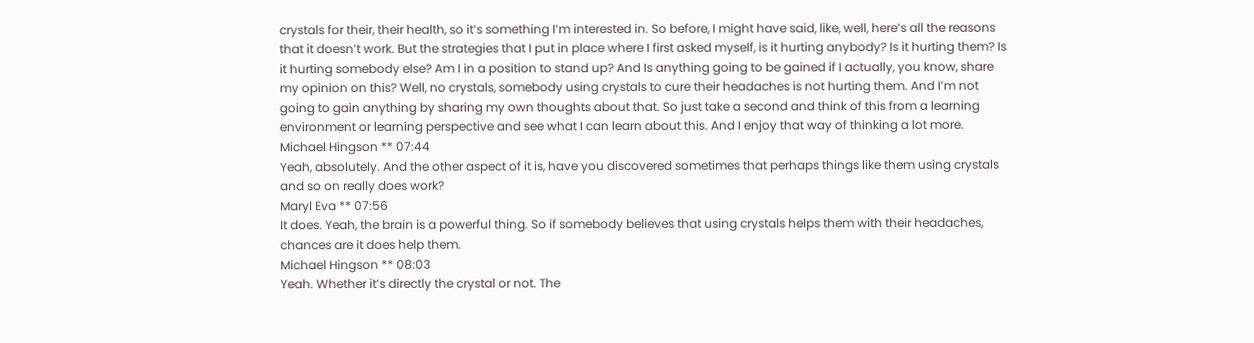crystals for their, their health, so it’s something I’m interested in. So before, I might have said, like, well, here’s all the reasons that it doesn’t work. But the strategies that I put in place where I first asked myself, is it hurting anybody? Is it hurting them? Is it hurting somebody else? Am I in a position to stand up? And Is anything going to be gained if I actually, you know, share my opinion on this? Well, no crystals, somebody using crystals to cure their headaches is not hurting them. And I’m not going to gain anything by sharing my own thoughts about that. So just take a second and think of this from a learning environment or learning perspective and see what I can learn about this. And I enjoy that way of thinking a lot more.
Michael Hingson ** 07:44
Yeah, absolutely. And the other aspect of it is, have you discovered sometimes that perhaps things like them using crystals and so on really does work?
Maryl Eva ** 07:56
It does. Yeah, the brain is a powerful thing. So if somebody believes that using crystals helps them with their headaches, chances are it does help them.
Michael Hingson ** 08:03
Yeah. Whether it’s directly the crystal or not. The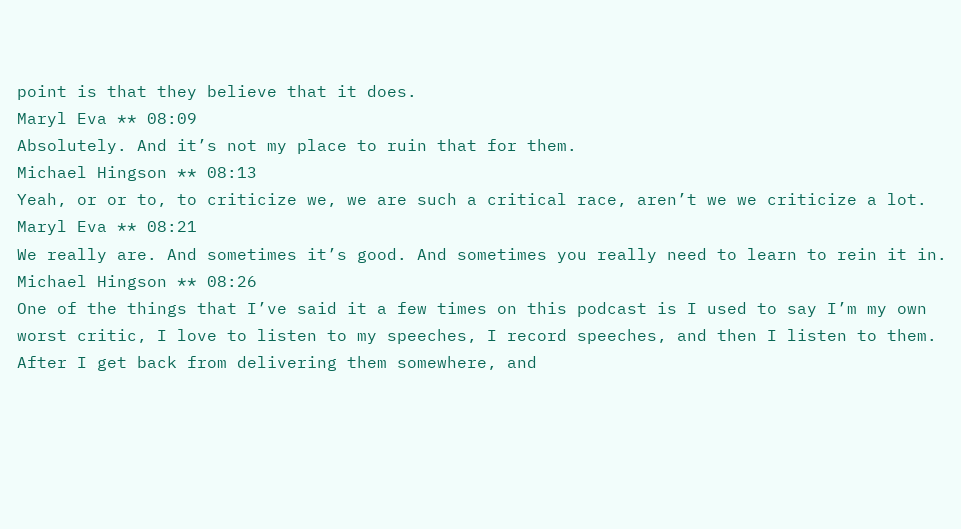point is that they believe that it does.
Maryl Eva ** 08:09
Absolutely. And it’s not my place to ruin that for them.
Michael Hingson ** 08:13
Yeah, or or to, to criticize we, we are such a critical race, aren’t we we criticize a lot.
Maryl Eva ** 08:21
We really are. And sometimes it’s good. And sometimes you really need to learn to rein it in.
Michael Hingson ** 08:26
One of the things that I’ve said it a few times on this podcast is I used to say I’m my own worst critic, I love to listen to my speeches, I record speeches, and then I listen to them. After I get back from delivering them somewhere, and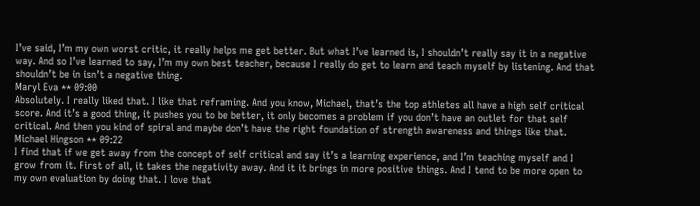I’ve said, I’m my own worst critic, it really helps me get better. But what I’ve learned is, I shouldn’t really say it in a negative way. And so I’ve learned to say, I’m my own best teacher, because I really do get to learn and teach myself by listening. And that shouldn’t be in isn’t a negative thing.
Maryl Eva ** 09:00
Absolutely. I really liked that. I like that reframing. And you know, Michael, that’s the top athletes all have a high self critical score. And it’s a good thing, it pushes you to be better, it only becomes a problem if you don’t have an outlet for that self critical. And then you kind of spiral and maybe don’t have the right foundation of strength awareness and things like that.
Michael Hingson ** 09:22
I find that if we get away from the concept of self critical and say it’s a learning experience, and I’m teaching myself and I grow from it. First of all, it takes the negativity away. And it it brings in more positive things. And I tend to be more open to my own evaluation by doing that. I love that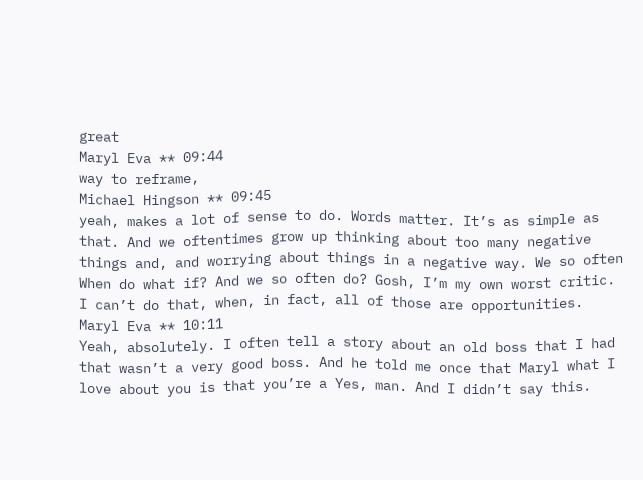great
Maryl Eva ** 09:44
way to reframe,
Michael Hingson ** 09:45
yeah, makes a lot of sense to do. Words matter. It’s as simple as that. And we oftentimes grow up thinking about too many negative things and, and worrying about things in a negative way. We so often When do what if? And we so often do? Gosh, I’m my own worst critic. I can’t do that, when, in fact, all of those are opportunities.
Maryl Eva ** 10:11
Yeah, absolutely. I often tell a story about an old boss that I had that wasn’t a very good boss. And he told me once that Maryl what I love about you is that you’re a Yes, man. And I didn’t say this.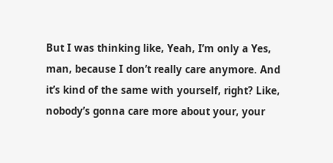But I was thinking like, Yeah, I’m only a Yes, man, because I don’t really care anymore. And it’s kind of the same with yourself, right? Like, nobody’s gonna care more about your, your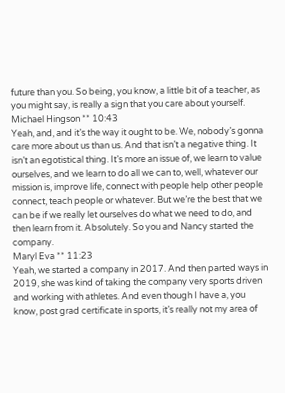future than you. So being, you know, a little bit of a teacher, as you might say, is really a sign that you care about yourself.
Michael Hingson ** 10:43
Yeah, and, and it’s the way it ought to be. We, nobody’s gonna care more about us than us. And that isn’t a negative thing. It isn’t an egotistical thing. It’s more an issue of, we learn to value ourselves, and we learn to do all we can to, well, whatever our mission is, improve life, connect with people help other people connect, teach people or whatever. But we’re the best that we can be if we really let ourselves do what we need to do, and then learn from it. Absolutely. So you and Nancy started the company.
Maryl Eva ** 11:23
Yeah, we started a company in 2017. And then parted ways in 2019, she was kind of taking the company very sports driven and working with athletes. And even though I have a, you know, post grad certificate in sports, it’s really not my area of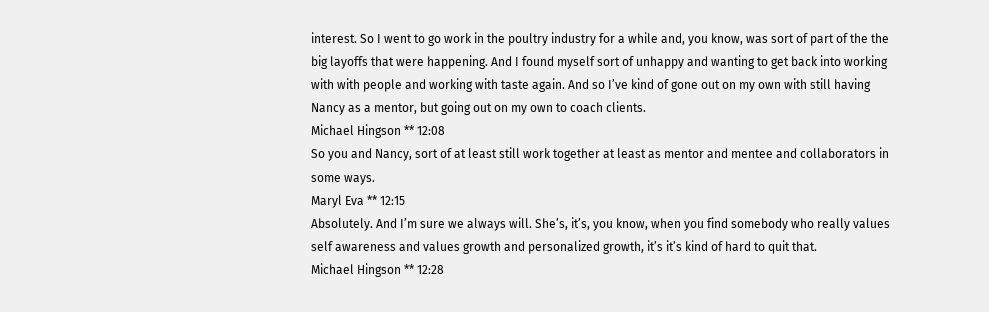interest. So I went to go work in the poultry industry for a while and, you know, was sort of part of the the big layoffs that were happening. And I found myself sort of unhappy and wanting to get back into working with with people and working with taste again. And so I’ve kind of gone out on my own with still having Nancy as a mentor, but going out on my own to coach clients.
Michael Hingson ** 12:08
So you and Nancy, sort of at least still work together at least as mentor and mentee and collaborators in some ways.
Maryl Eva ** 12:15
Absolutely. And I’m sure we always will. She’s, it’s, you know, when you find somebody who really values self awareness and values growth and personalized growth, it’s it’s kind of hard to quit that.
Michael Hingson ** 12:28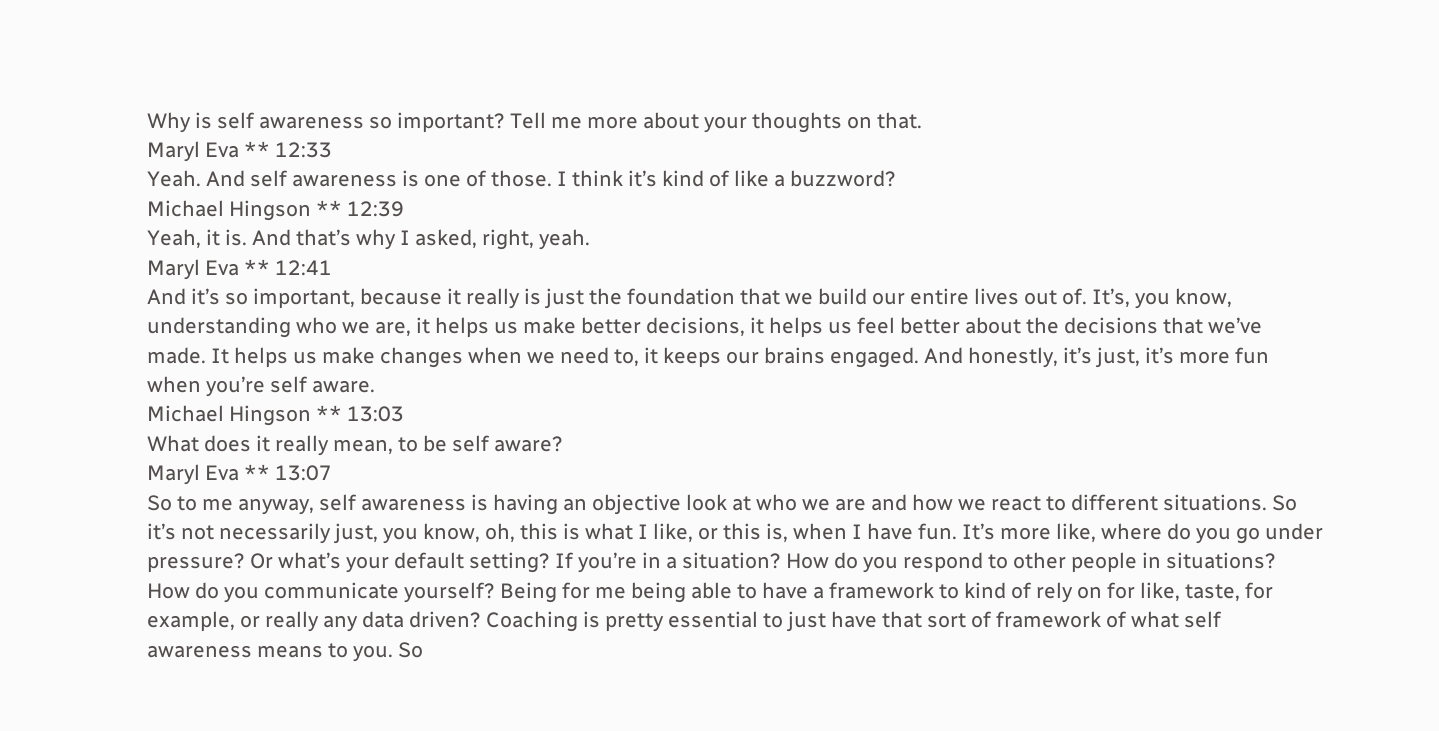Why is self awareness so important? Tell me more about your thoughts on that.
Maryl Eva ** 12:33
Yeah. And self awareness is one of those. I think it’s kind of like a buzzword?
Michael Hingson ** 12:39
Yeah, it is. And that’s why I asked, right, yeah.
Maryl Eva ** 12:41
And it’s so important, because it really is just the foundation that we build our entire lives out of. It’s, you know, understanding who we are, it helps us make better decisions, it helps us feel better about the decisions that we’ve made. It helps us make changes when we need to, it keeps our brains engaged. And honestly, it’s just, it’s more fun when you’re self aware.
Michael Hingson ** 13:03
What does it really mean, to be self aware?
Maryl Eva ** 13:07
So to me anyway, self awareness is having an objective look at who we are and how we react to different situations. So it’s not necessarily just, you know, oh, this is what I like, or this is, when I have fun. It’s more like, where do you go under pressure? Or what’s your default setting? If you’re in a situation? How do you respond to other people in situations? How do you communicate yourself? Being for me being able to have a framework to kind of rely on for like, taste, for example, or really any data driven? Coaching is pretty essential to just have that sort of framework of what self awareness means to you. So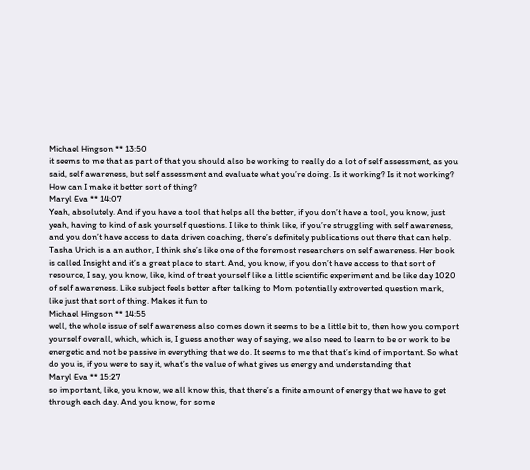Michael Hingson ** 13:50
it seems to me that as part of that you should also be working to really do a lot of self assessment, as you said, self awareness, but self assessment and evaluate what you’re doing. Is it working? Is it not working? How can I make it better sort of thing?
Maryl Eva ** 14:07
Yeah, absolutely. And if you have a tool that helps all the better, if you don’t have a tool, you know, just yeah, having to kind of ask yourself questions. I like to think like, if you’re struggling with self awareness, and you don’t have access to data driven coaching, there’s definitely publications out there that can help. Tasha Urich is a an author, I think she’s like one of the foremost researchers on self awareness. Her book is called Insight and it’s a great place to start. And, you know, if you don’t have access to that sort of resource, I say, you know, like, kind of treat yourself like a little scientific experiment and be like day 1020 of self awareness. Like subject feels better after talking to Mom potentially extroverted question mark, like just that sort of thing. Makes it fun to
Michael Hingson ** 14:55
well, the whole issue of self awareness also comes down it seems to be a little bit to, then how you comport yourself overall, which, which is, I guess another way of saying, we also need to learn to be or work to be energetic and not be passive in everything that we do. It seems to me that that’s kind of important. So what do you is, if you were to say it, what’s the value of what gives us energy and understanding that
Maryl Eva ** 15:27
so important, like, you know, we all know this, that there’s a finite amount of energy that we have to get through each day. And you know, for some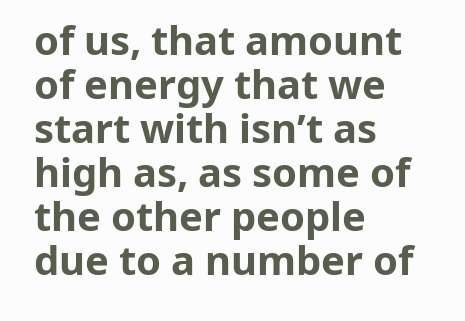of us, that amount of energy that we start with isn’t as high as, as some of the other people due to a number of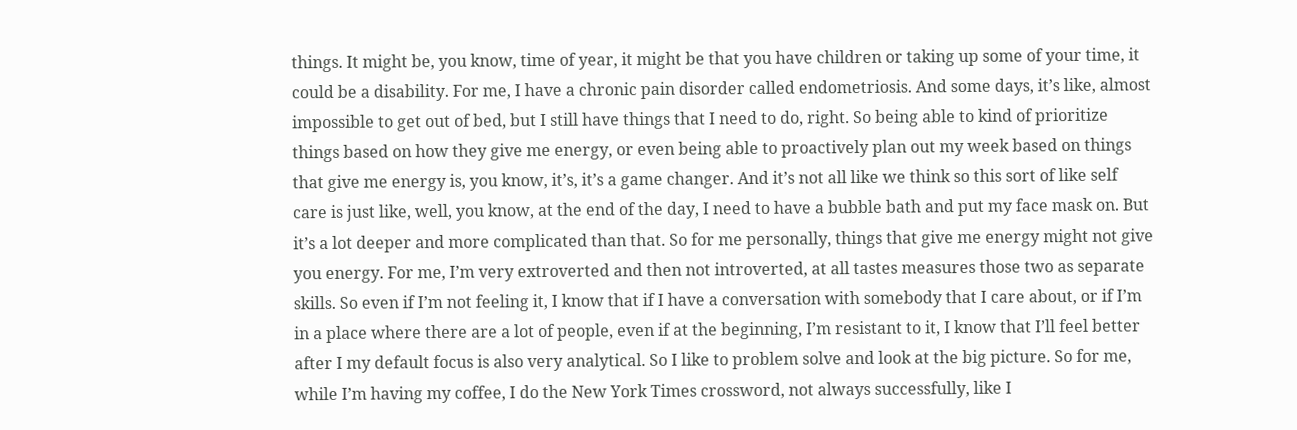things. It might be, you know, time of year, it might be that you have children or taking up some of your time, it could be a disability. For me, I have a chronic pain disorder called endometriosis. And some days, it’s like, almost impossible to get out of bed, but I still have things that I need to do, right. So being able to kind of prioritize things based on how they give me energy, or even being able to proactively plan out my week based on things that give me energy is, you know, it’s, it’s a game changer. And it’s not all like we think so this sort of like self care is just like, well, you know, at the end of the day, I need to have a bubble bath and put my face mask on. But it’s a lot deeper and more complicated than that. So for me personally, things that give me energy might not give you energy. For me, I’m very extroverted and then not introverted, at all tastes measures those two as separate skills. So even if I’m not feeling it, I know that if I have a conversation with somebody that I care about, or if I’m in a place where there are a lot of people, even if at the beginning, I’m resistant to it, I know that I’ll feel better after I my default focus is also very analytical. So I like to problem solve and look at the big picture. So for me, while I’m having my coffee, I do the New York Times crossword, not always successfully, like I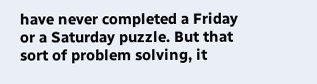have never completed a Friday or a Saturday puzzle. But that sort of problem solving, it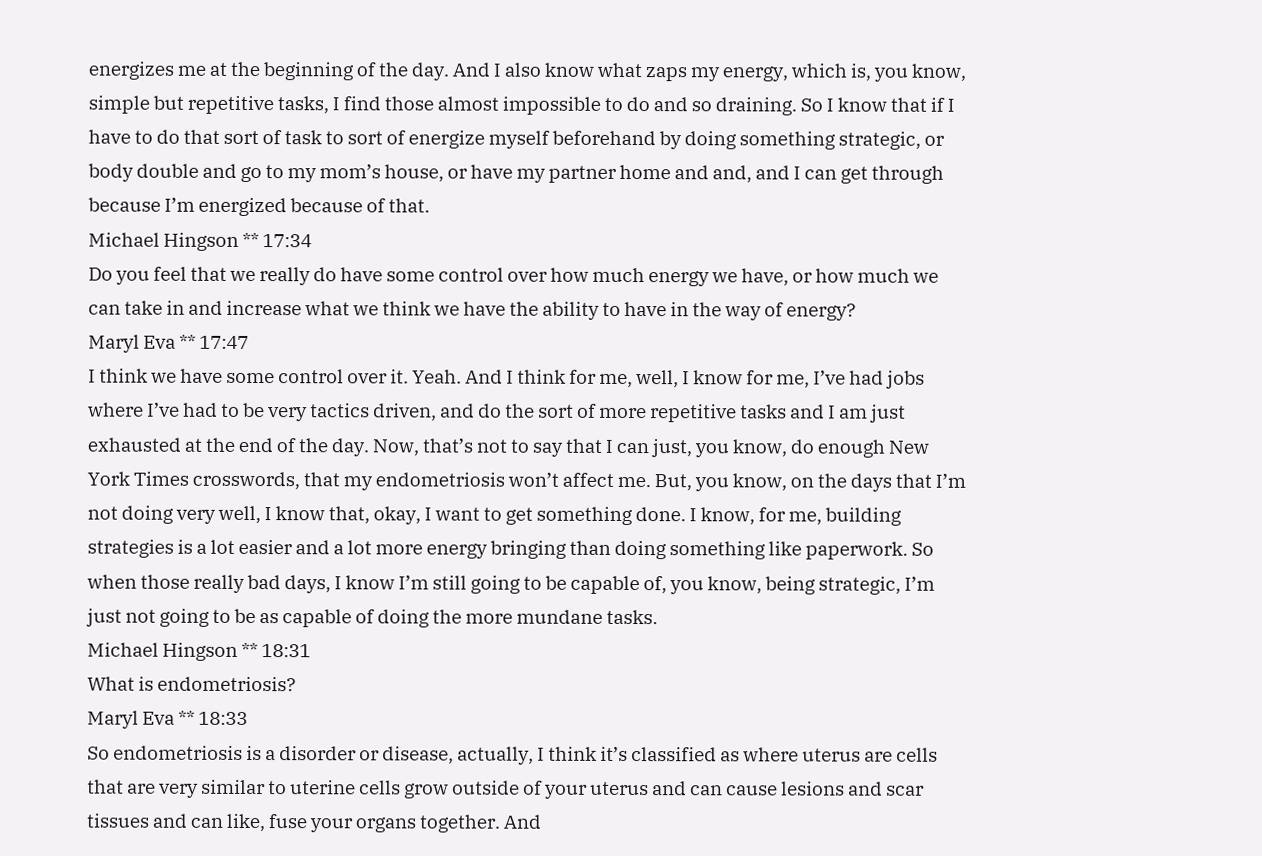energizes me at the beginning of the day. And I also know what zaps my energy, which is, you know, simple but repetitive tasks, I find those almost impossible to do and so draining. So I know that if I have to do that sort of task to sort of energize myself beforehand by doing something strategic, or body double and go to my mom’s house, or have my partner home and and, and I can get through because I’m energized because of that.
Michael Hingson ** 17:34
Do you feel that we really do have some control over how much energy we have, or how much we can take in and increase what we think we have the ability to have in the way of energy?
Maryl Eva ** 17:47
I think we have some control over it. Yeah. And I think for me, well, I know for me, I’ve had jobs where I’ve had to be very tactics driven, and do the sort of more repetitive tasks and I am just exhausted at the end of the day. Now, that’s not to say that I can just, you know, do enough New York Times crosswords, that my endometriosis won’t affect me. But, you know, on the days that I’m not doing very well, I know that, okay, I want to get something done. I know, for me, building strategies is a lot easier and a lot more energy bringing than doing something like paperwork. So when those really bad days, I know I’m still going to be capable of, you know, being strategic, I’m just not going to be as capable of doing the more mundane tasks.
Michael Hingson ** 18:31
What is endometriosis?
Maryl Eva ** 18:33
So endometriosis is a disorder or disease, actually, I think it’s classified as where uterus are cells that are very similar to uterine cells grow outside of your uterus and can cause lesions and scar tissues and can like, fuse your organs together. And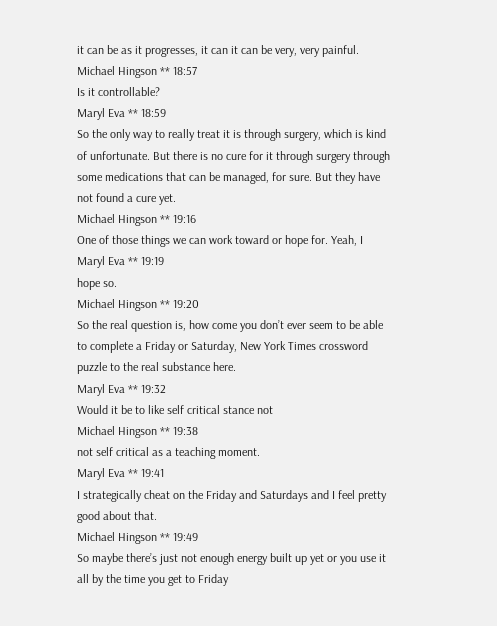it can be as it progresses, it can it can be very, very painful.
Michael Hingson ** 18:57
Is it controllable?
Maryl Eva ** 18:59
So the only way to really treat it is through surgery, which is kind of unfortunate. But there is no cure for it through surgery through some medications that can be managed, for sure. But they have not found a cure yet.
Michael Hingson ** 19:16
One of those things we can work toward or hope for. Yeah, I
Maryl Eva ** 19:19
hope so.
Michael Hingson ** 19:20
So the real question is, how come you don’t ever seem to be able to complete a Friday or Saturday, New York Times crossword puzzle to the real substance here.
Maryl Eva ** 19:32
Would it be to like self critical stance not
Michael Hingson ** 19:38
not self critical as a teaching moment.
Maryl Eva ** 19:41
I strategically cheat on the Friday and Saturdays and I feel pretty good about that.
Michael Hingson ** 19:49
So maybe there’s just not enough energy built up yet or you use it all by the time you get to Friday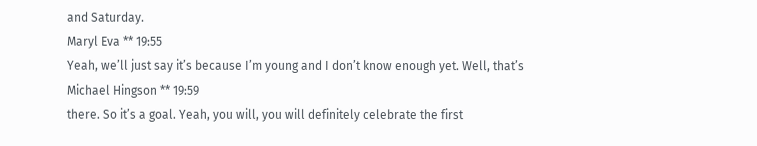and Saturday.
Maryl Eva ** 19:55
Yeah, we’ll just say it’s because I’m young and I don’t know enough yet. Well, that’s
Michael Hingson ** 19:59
there. So it’s a goal. Yeah, you will, you will definitely celebrate the first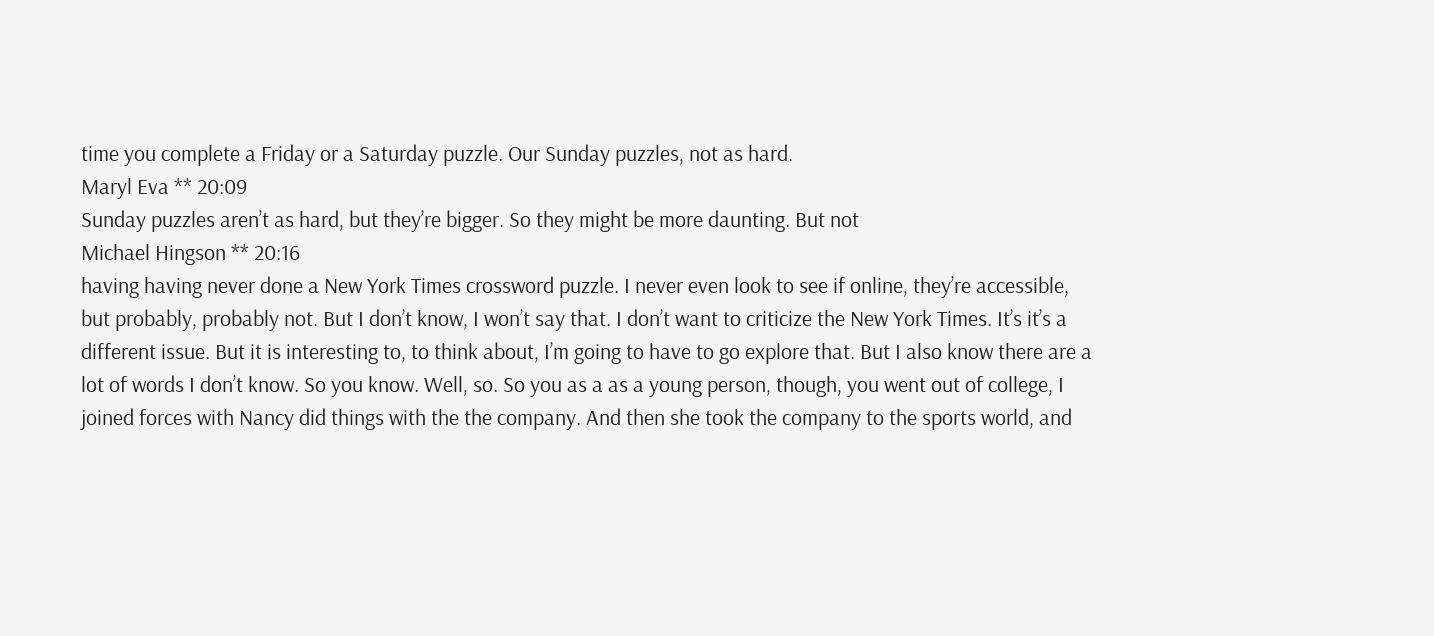time you complete a Friday or a Saturday puzzle. Our Sunday puzzles, not as hard.
Maryl Eva ** 20:09
Sunday puzzles aren’t as hard, but they’re bigger. So they might be more daunting. But not
Michael Hingson ** 20:16
having having never done a New York Times crossword puzzle. I never even look to see if online, they’re accessible, but probably, probably not. But I don’t know, I won’t say that. I don’t want to criticize the New York Times. It’s it’s a different issue. But it is interesting to, to think about, I’m going to have to go explore that. But I also know there are a lot of words I don’t know. So you know. Well, so. So you as a as a young person, though, you went out of college, I joined forces with Nancy did things with the the company. And then she took the company to the sports world, and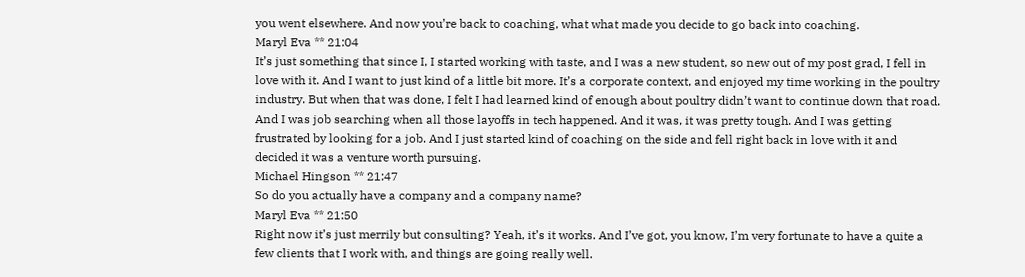you went elsewhere. And now you’re back to coaching, what what made you decide to go back into coaching.
Maryl Eva ** 21:04
It’s just something that since I, I started working with taste, and I was a new student, so new out of my post grad, I fell in love with it. And I want to just kind of a little bit more. It’s a corporate context, and enjoyed my time working in the poultry industry. But when that was done, I felt I had learned kind of enough about poultry didn’t want to continue down that road. And I was job searching when all those layoffs in tech happened. And it was, it was pretty tough. And I was getting frustrated by looking for a job. And I just started kind of coaching on the side and fell right back in love with it and decided it was a venture worth pursuing.
Michael Hingson ** 21:47
So do you actually have a company and a company name?
Maryl Eva ** 21:50
Right now it’s just merrily but consulting? Yeah, it’s it works. And I’ve got, you know, I’m very fortunate to have a quite a few clients that I work with, and things are going really well.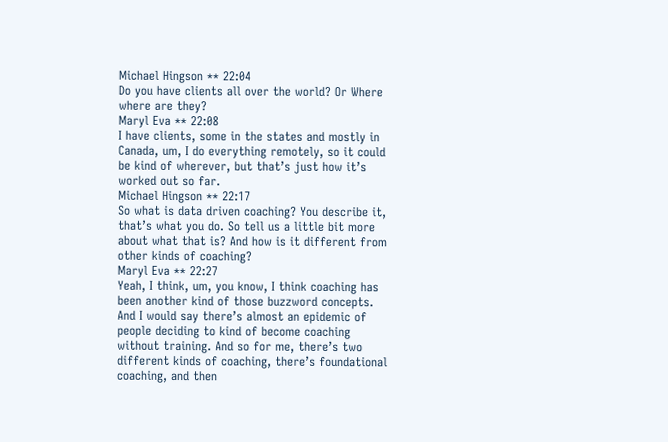Michael Hingson ** 22:04
Do you have clients all over the world? Or Where where are they?
Maryl Eva ** 22:08
I have clients, some in the states and mostly in Canada, um, I do everything remotely, so it could be kind of wherever, but that’s just how it’s worked out so far.
Michael Hingson ** 22:17
So what is data driven coaching? You describe it, that’s what you do. So tell us a little bit more about what that is? And how is it different from other kinds of coaching?
Maryl Eva ** 22:27
Yeah, I think, um, you know, I think coaching has been another kind of those buzzword concepts. And I would say there’s almost an epidemic of people deciding to kind of become coaching without training. And so for me, there’s two different kinds of coaching, there’s foundational coaching, and then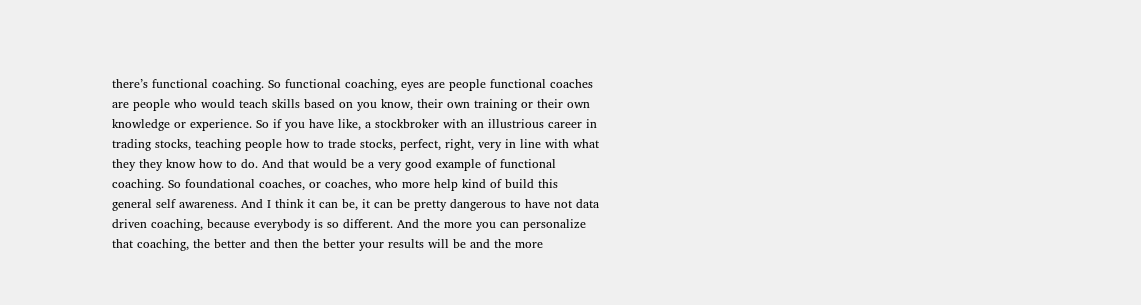there’s functional coaching. So functional coaching, eyes are people functional coaches are people who would teach skills based on you know, their own training or their own knowledge or experience. So if you have like, a stockbroker with an illustrious career in trading stocks, teaching people how to trade stocks, perfect, right, very in line with what they they know how to do. And that would be a very good example of functional coaching. So foundational coaches, or coaches, who more help kind of build this general self awareness. And I think it can be, it can be pretty dangerous to have not data driven coaching, because everybody is so different. And the more you can personalize that coaching, the better and then the better your results will be and the more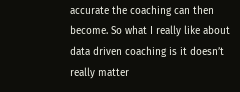accurate the coaching can then become. So what I really like about data driven coaching is it doesn’t really matter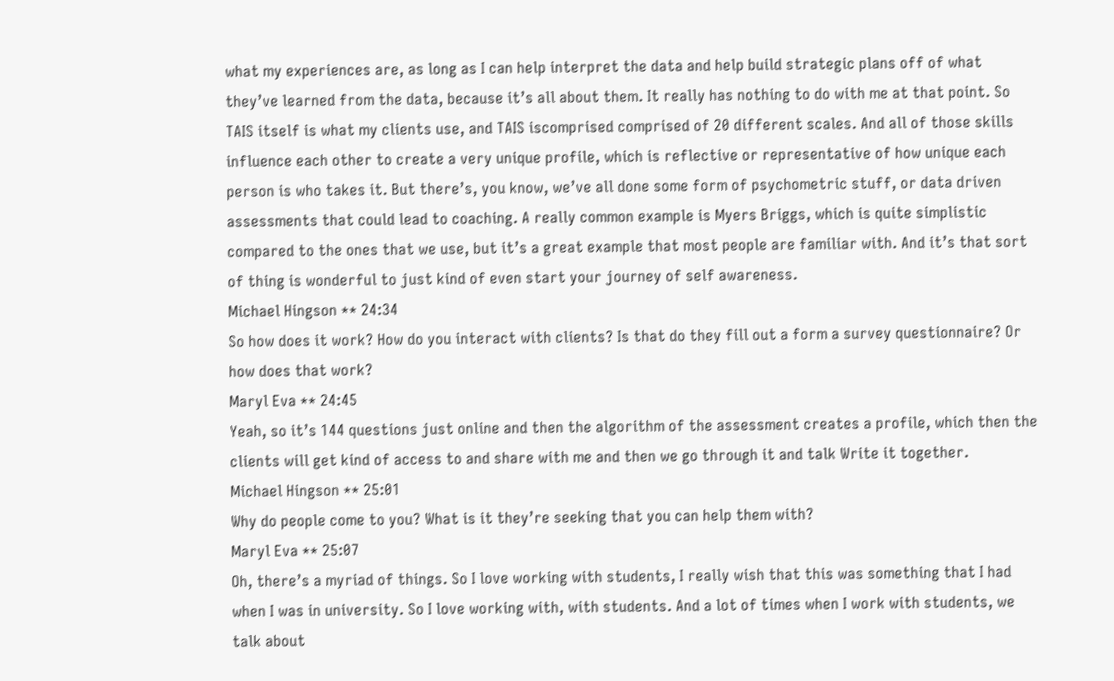what my experiences are, as long as I can help interpret the data and help build strategic plans off of what they’ve learned from the data, because it’s all about them. It really has nothing to do with me at that point. So TAIS itself is what my clients use, and TAIS iscomprised comprised of 20 different scales. And all of those skills influence each other to create a very unique profile, which is reflective or representative of how unique each person is who takes it. But there’s, you know, we’ve all done some form of psychometric stuff, or data driven assessments that could lead to coaching. A really common example is Myers Briggs, which is quite simplistic compared to the ones that we use, but it’s a great example that most people are familiar with. And it’s that sort of thing is wonderful to just kind of even start your journey of self awareness.
Michael Hingson ** 24:34
So how does it work? How do you interact with clients? Is that do they fill out a form a survey questionnaire? Or how does that work?
Maryl Eva ** 24:45
Yeah, so it’s 144 questions just online and then the algorithm of the assessment creates a profile, which then the clients will get kind of access to and share with me and then we go through it and talk Write it together.
Michael Hingson ** 25:01
Why do people come to you? What is it they’re seeking that you can help them with?
Maryl Eva ** 25:07
Oh, there’s a myriad of things. So I love working with students, I really wish that this was something that I had when I was in university. So I love working with, with students. And a lot of times when I work with students, we talk about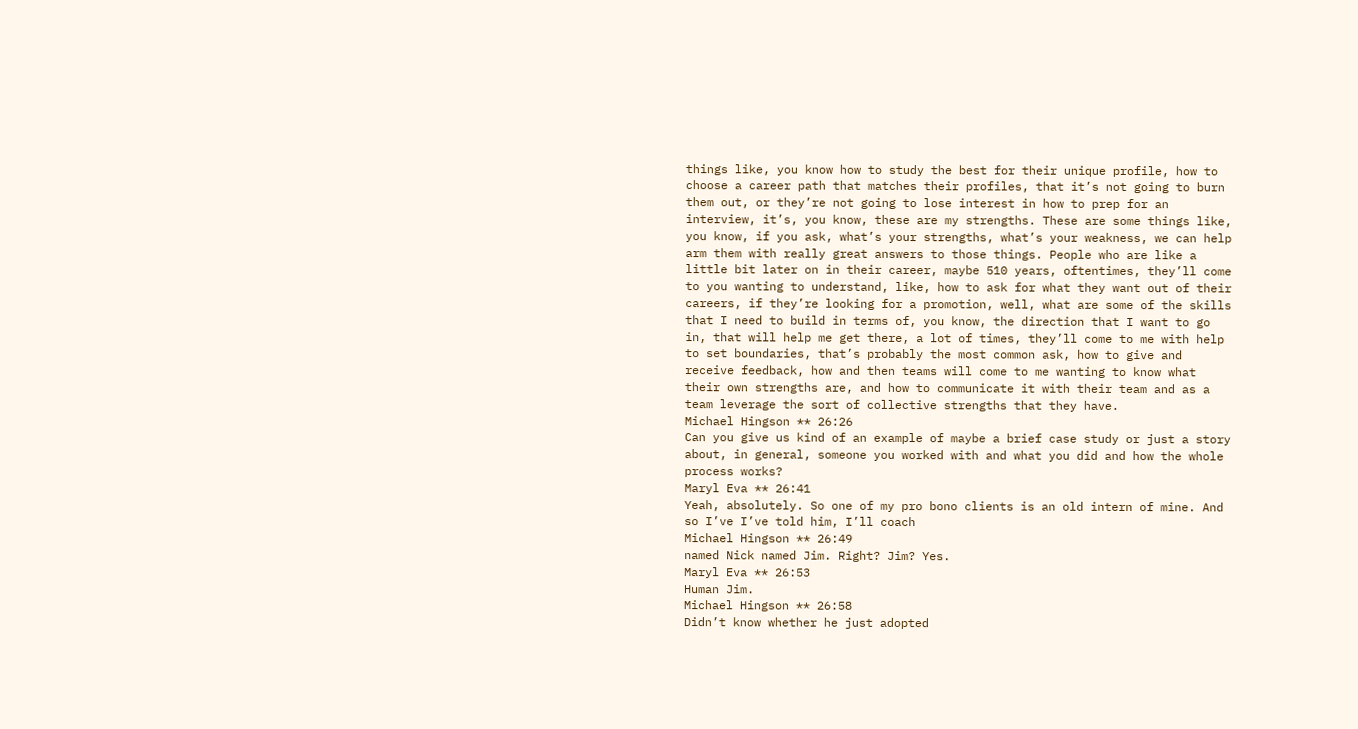things like, you know how to study the best for their unique profile, how to choose a career path that matches their profiles, that it’s not going to burn them out, or they’re not going to lose interest in how to prep for an interview, it’s, you know, these are my strengths. These are some things like, you know, if you ask, what’s your strengths, what’s your weakness, we can help arm them with really great answers to those things. People who are like a little bit later on in their career, maybe 510 years, oftentimes, they’ll come to you wanting to understand, like, how to ask for what they want out of their careers, if they’re looking for a promotion, well, what are some of the skills that I need to build in terms of, you know, the direction that I want to go in, that will help me get there, a lot of times, they’ll come to me with help to set boundaries, that’s probably the most common ask, how to give and receive feedback, how and then teams will come to me wanting to know what their own strengths are, and how to communicate it with their team and as a team leverage the sort of collective strengths that they have.
Michael Hingson ** 26:26
Can you give us kind of an example of maybe a brief case study or just a story about, in general, someone you worked with and what you did and how the whole process works?
Maryl Eva ** 26:41
Yeah, absolutely. So one of my pro bono clients is an old intern of mine. And so I’ve I’ve told him, I’ll coach
Michael Hingson ** 26:49
named Nick named Jim. Right? Jim? Yes.
Maryl Eva ** 26:53
Human Jim.
Michael Hingson ** 26:58
Didn’t know whether he just adopted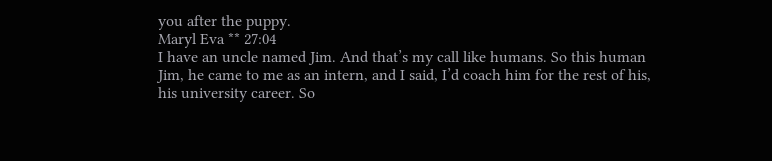you after the puppy.
Maryl Eva ** 27:04
I have an uncle named Jim. And that’s my call like humans. So this human Jim, he came to me as an intern, and I said, I’d coach him for the rest of his, his university career. So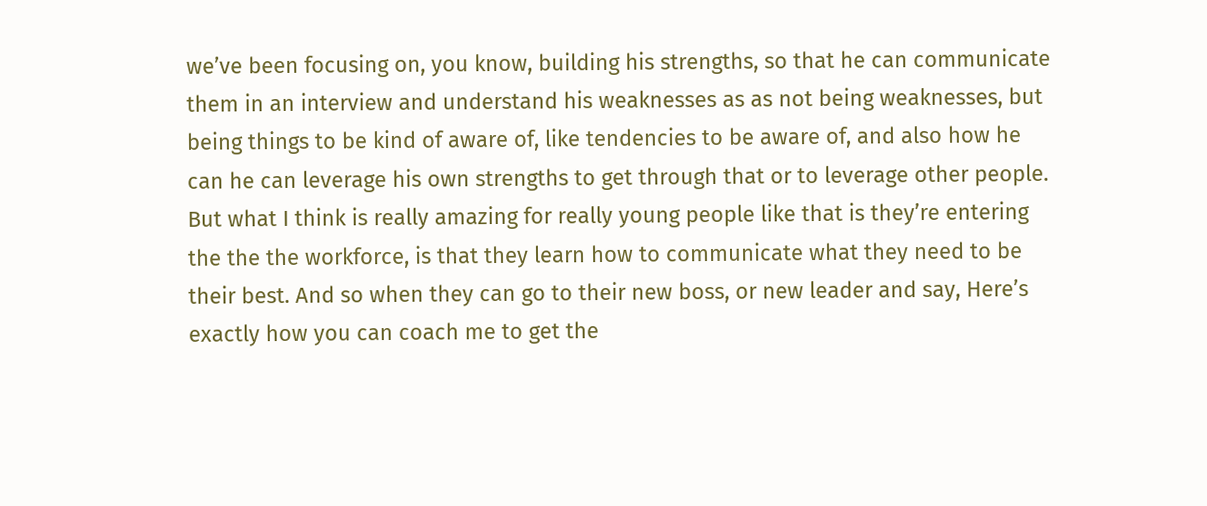we’ve been focusing on, you know, building his strengths, so that he can communicate them in an interview and understand his weaknesses as as not being weaknesses, but being things to be kind of aware of, like tendencies to be aware of, and also how he can he can leverage his own strengths to get through that or to leverage other people. But what I think is really amazing for really young people like that is they’re entering the the the workforce, is that they learn how to communicate what they need to be their best. And so when they can go to their new boss, or new leader and say, Here’s exactly how you can coach me to get the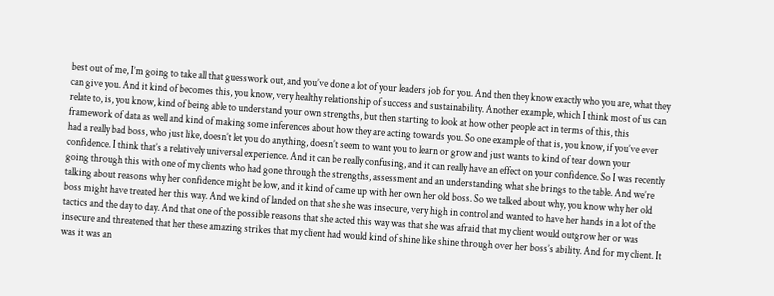best out of me, I’m going to take all that guesswork out, and you’ve done a lot of your leaders job for you. And then they know exactly who you are, what they can give you. And it kind of becomes this, you know, very healthy relationship of success and sustainability. Another example, which I think most of us can relate to, is, you know, kind of being able to understand your own strengths, but then starting to look at how other people act in terms of this, this framework of data as well and kind of making some inferences about how they are acting towards you. So one example of that is, you know, if you’ve ever had a really bad boss, who just like, doesn’t let you do anything, doesn’t seem to want you to learn or grow and just wants to kind of tear down your confidence. I think that’s a relatively universal experience. And it can be really confusing, and it can really have an effect on your confidence. So I was recently going through this with one of my clients who had gone through the strengths, assessment and an understanding what she brings to the table. And we’re talking about reasons why her confidence might be low, and it kind of came up with her own her old boss. So we talked about why, you know why her old boss might have treated her this way. And we kind of landed on that she she was insecure, very high in control and wanted to have her hands in a lot of the tactics and the day to day. And that one of the possible reasons that she acted this way was that she was afraid that my client would outgrow her or was insecure and threatened that her these amazing strikes that my client had would kind of shine like shine through over her boss’s ability. And for my client. It was it was an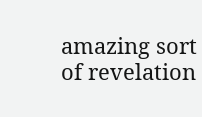amazing sort of revelation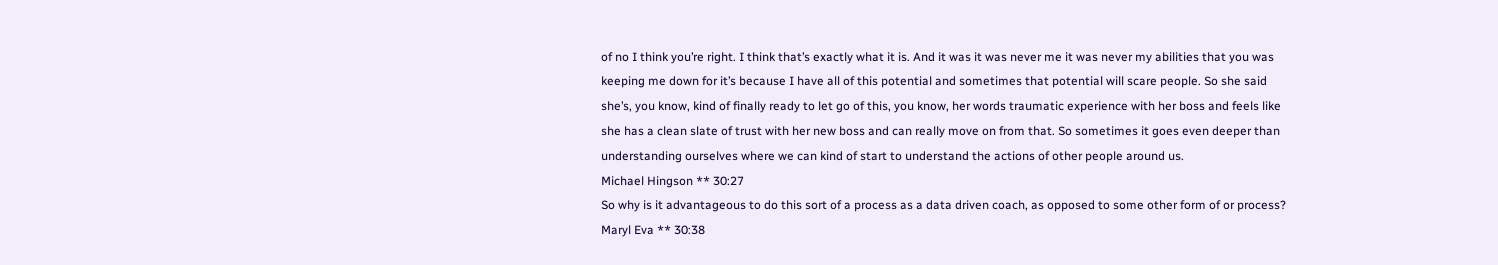of no I think you’re right. I think that’s exactly what it is. And it was it was never me it was never my abilities that you was keeping me down for it’s because I have all of this potential and sometimes that potential will scare people. So she said she’s, you know, kind of finally ready to let go of this, you know, her words traumatic experience with her boss and feels like she has a clean slate of trust with her new boss and can really move on from that. So sometimes it goes even deeper than understanding ourselves where we can kind of start to understand the actions of other people around us.
Michael Hingson ** 30:27
So why is it advantageous to do this sort of a process as a data driven coach, as opposed to some other form of or process?
Maryl Eva ** 30:38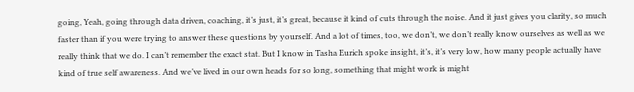going, Yeah, going through data driven, coaching, it’s just, it’s great, because it kind of cuts through the noise. And it just gives you clarity, so much faster than if you were trying to answer these questions by yourself. And a lot of times, too, we don’t, we don’t really know ourselves as well as we really think that we do. I can’t remember the exact stat. But I know in Tasha Eurich spoke insight, it’s, it’s very low, how many people actually have kind of true self awareness. And we’ve lived in our own heads for so long, something that might work is might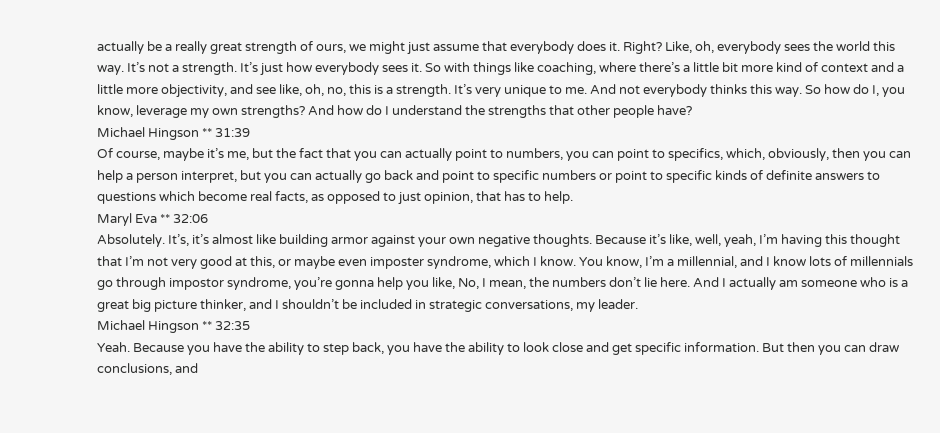actually be a really great strength of ours, we might just assume that everybody does it. Right? Like, oh, everybody sees the world this way. It’s not a strength. It’s just how everybody sees it. So with things like coaching, where there’s a little bit more kind of context and a little more objectivity, and see like, oh, no, this is a strength. It’s very unique to me. And not everybody thinks this way. So how do I, you know, leverage my own strengths? And how do I understand the strengths that other people have?
Michael Hingson ** 31:39
Of course, maybe it’s me, but the fact that you can actually point to numbers, you can point to specifics, which, obviously, then you can help a person interpret, but you can actually go back and point to specific numbers or point to specific kinds of definite answers to questions which become real facts, as opposed to just opinion, that has to help.
Maryl Eva ** 32:06
Absolutely. It’s, it’s almost like building armor against your own negative thoughts. Because it’s like, well, yeah, I’m having this thought that I’m not very good at this, or maybe even imposter syndrome, which I know. You know, I’m a millennial, and I know lots of millennials go through impostor syndrome, you’re gonna help you like, No, I mean, the numbers don’t lie here. And I actually am someone who is a great big picture thinker, and I shouldn’t be included in strategic conversations, my leader.
Michael Hingson ** 32:35
Yeah. Because you have the ability to step back, you have the ability to look close and get specific information. But then you can draw conclusions, and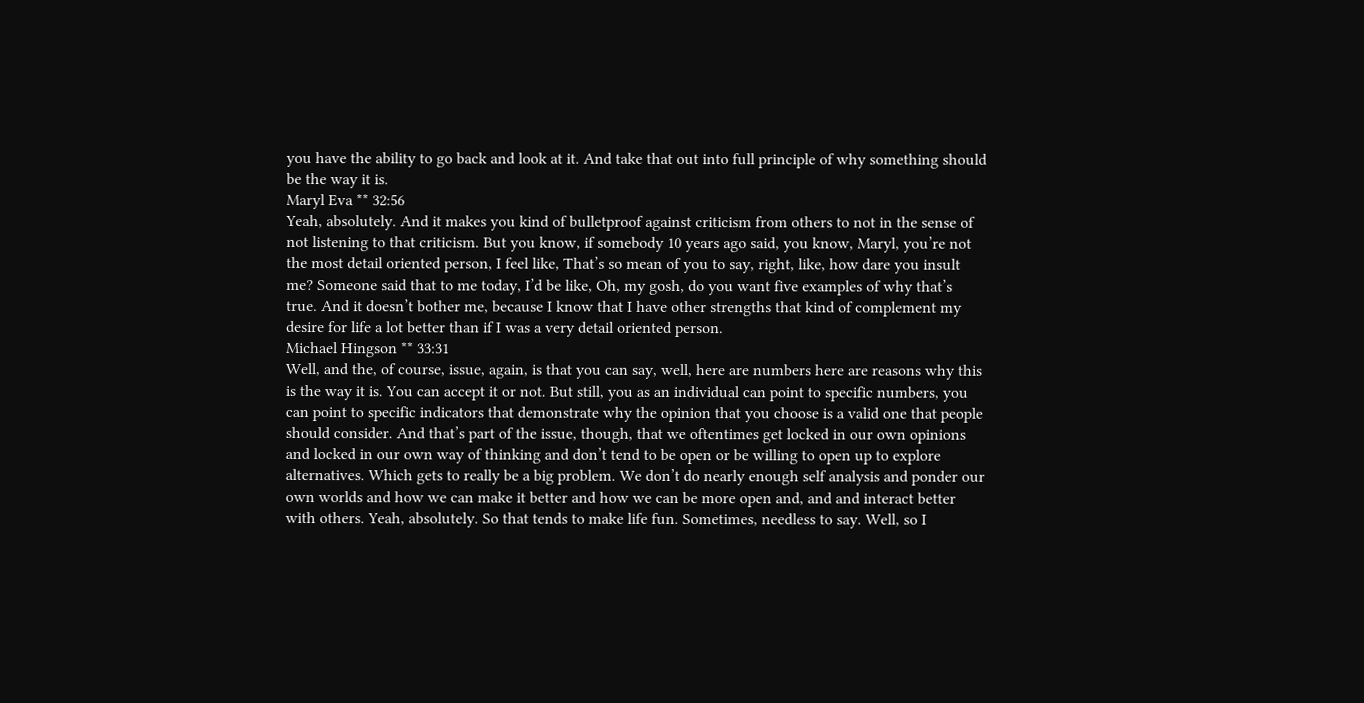you have the ability to go back and look at it. And take that out into full principle of why something should be the way it is.
Maryl Eva ** 32:56
Yeah, absolutely. And it makes you kind of bulletproof against criticism from others to not in the sense of not listening to that criticism. But you know, if somebody 10 years ago said, you know, Maryl, you’re not the most detail oriented person, I feel like, That’s so mean of you to say, right, like, how dare you insult me? Someone said that to me today, I’d be like, Oh, my gosh, do you want five examples of why that’s true. And it doesn’t bother me, because I know that I have other strengths that kind of complement my desire for life a lot better than if I was a very detail oriented person.
Michael Hingson ** 33:31
Well, and the, of course, issue, again, is that you can say, well, here are numbers here are reasons why this is the way it is. You can accept it or not. But still, you as an individual can point to specific numbers, you can point to specific indicators that demonstrate why the opinion that you choose is a valid one that people should consider. And that’s part of the issue, though, that we oftentimes get locked in our own opinions and locked in our own way of thinking and don’t tend to be open or be willing to open up to explore alternatives. Which gets to really be a big problem. We don’t do nearly enough self analysis and ponder our own worlds and how we can make it better and how we can be more open and, and and interact better with others. Yeah, absolutely. So that tends to make life fun. Sometimes, needless to say. Well, so I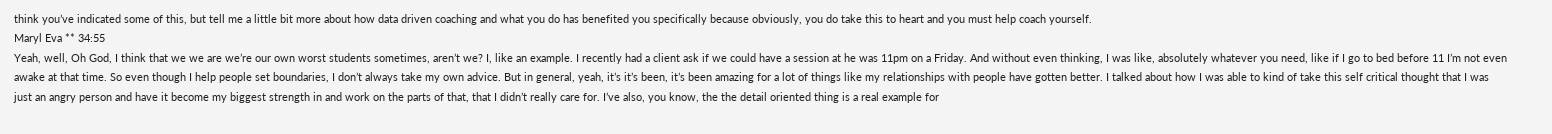think you’ve indicated some of this, but tell me a little bit more about how data driven coaching and what you do has benefited you specifically because obviously, you do take this to heart and you must help coach yourself.
Maryl Eva ** 34:55
Yeah, well, Oh God, I think that we we are we’re our own worst students sometimes, aren’t we? I, like an example. I recently had a client ask if we could have a session at he was 11pm on a Friday. And without even thinking, I was like, absolutely whatever you need, like if I go to bed before 11 I’m not even awake at that time. So even though I help people set boundaries, I don’t always take my own advice. But in general, yeah, it’s it’s been, it’s been amazing for a lot of things like my relationships with people have gotten better. I talked about how I was able to kind of take this self critical thought that I was just an angry person and have it become my biggest strength in and work on the parts of that, that I didn’t really care for. I’ve also, you know, the the detail oriented thing is a real example for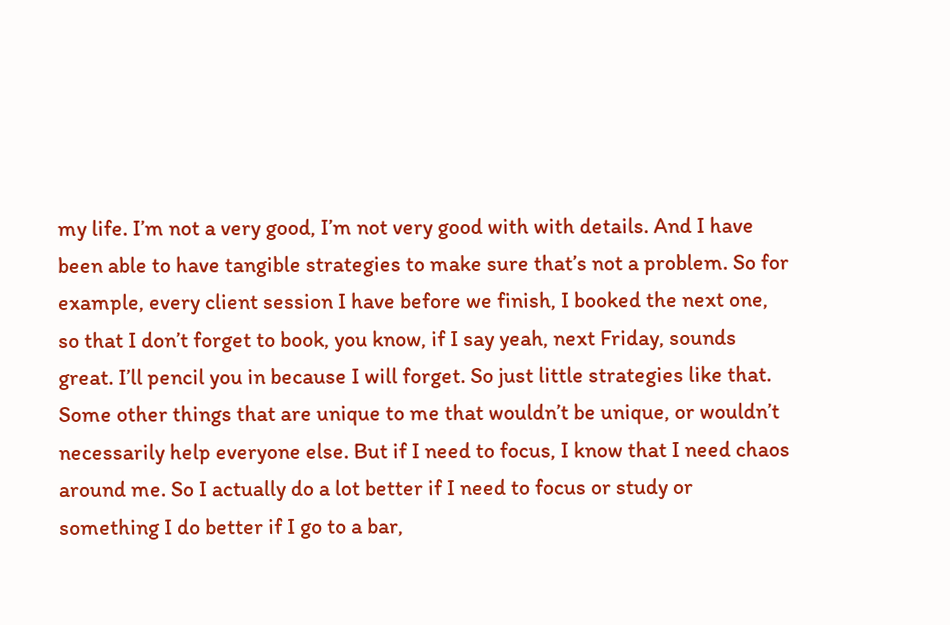my life. I’m not a very good, I’m not very good with with details. And I have been able to have tangible strategies to make sure that’s not a problem. So for example, every client session I have before we finish, I booked the next one, so that I don’t forget to book, you know, if I say yeah, next Friday, sounds great. I’ll pencil you in because I will forget. So just little strategies like that. Some other things that are unique to me that wouldn’t be unique, or wouldn’t necessarily help everyone else. But if I need to focus, I know that I need chaos around me. So I actually do a lot better if I need to focus or study or something I do better if I go to a bar,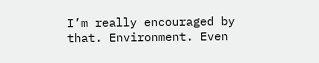I’m really encouraged by that. Environment. Even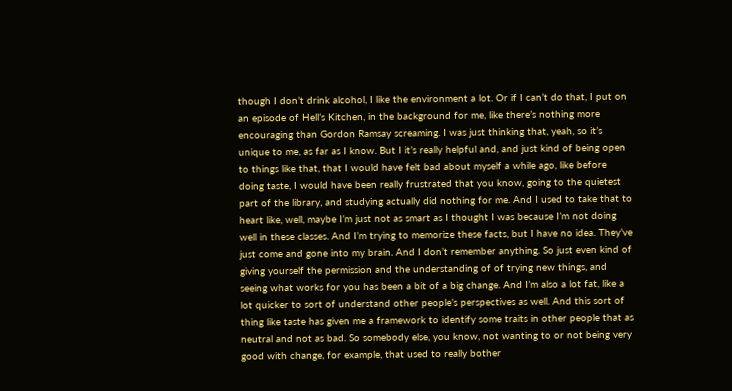though I don’t drink alcohol, I like the environment a lot. Or if I can’t do that, I put on an episode of Hell’s Kitchen, in the background for me, like there’s nothing more encouraging than Gordon Ramsay screaming. I was just thinking that, yeah, so it’s unique to me, as far as I know. But I it’s really helpful and, and just kind of being open to things like that, that I would have felt bad about myself a while ago, like before doing taste, I would have been really frustrated that you know, going to the quietest part of the library, and studying actually did nothing for me. And I used to take that to heart like, well, maybe I’m just not as smart as I thought I was because I’m not doing well in these classes. And I’m trying to memorize these facts, but I have no idea. They’ve just come and gone into my brain. And I don’t remember anything. So just even kind of giving yourself the permission and the understanding of of trying new things, and seeing what works for you has been a bit of a big change. And I’m also a lot fat, like a lot quicker to sort of understand other people’s perspectives as well. And this sort of thing like taste has given me a framework to identify some traits in other people that as neutral and not as bad. So somebody else, you know, not wanting to or not being very good with change, for example, that used to really bother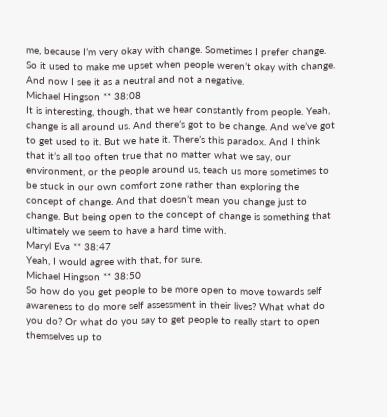me, because I’m very okay with change. Sometimes I prefer change. So it used to make me upset when people weren’t okay with change. And now I see it as a neutral and not a negative.
Michael Hingson ** 38:08
It is interesting, though, that we hear constantly from people. Yeah, change is all around us. And there’s got to be change. And we’ve got to get used to it. But we hate it. There’s this paradox. And I think that it’s all too often true that no matter what we say, our environment, or the people around us, teach us more sometimes to be stuck in our own comfort zone rather than exploring the concept of change. And that doesn’t mean you change just to change. But being open to the concept of change is something that ultimately we seem to have a hard time with.
Maryl Eva ** 38:47
Yeah, I would agree with that, for sure.
Michael Hingson ** 38:50
So how do you get people to be more open to move towards self awareness to do more self assessment in their lives? What what do you do? Or what do you say to get people to really start to open themselves up to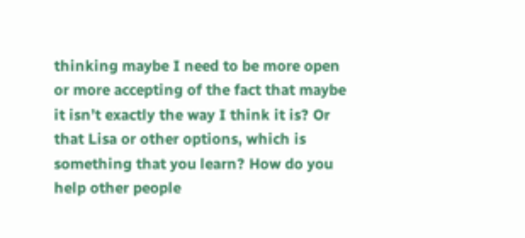thinking maybe I need to be more open or more accepting of the fact that maybe it isn’t exactly the way I think it is? Or that Lisa or other options, which is something that you learn? How do you help other people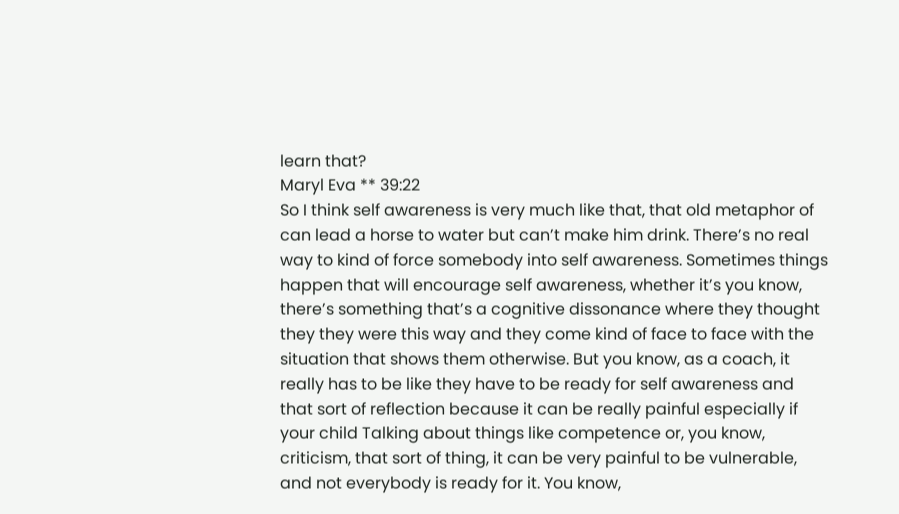learn that?
Maryl Eva ** 39:22
So I think self awareness is very much like that, that old metaphor of can lead a horse to water but can’t make him drink. There’s no real way to kind of force somebody into self awareness. Sometimes things happen that will encourage self awareness, whether it’s you know, there’s something that’s a cognitive dissonance where they thought they they were this way and they come kind of face to face with the situation that shows them otherwise. But you know, as a coach, it really has to be like they have to be ready for self awareness and that sort of reflection because it can be really painful especially if your child Talking about things like competence or, you know, criticism, that sort of thing, it can be very painful to be vulnerable, and not everybody is ready for it. You know,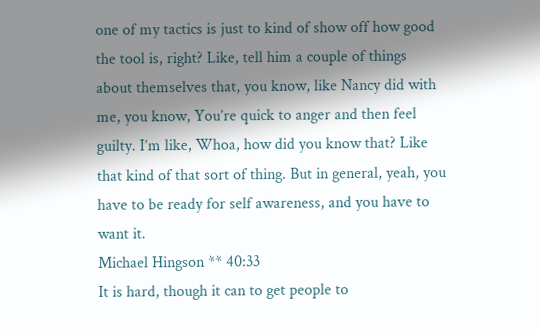one of my tactics is just to kind of show off how good the tool is, right? Like, tell him a couple of things about themselves that, you know, like Nancy did with me, you know, You’re quick to anger and then feel guilty. I’m like, Whoa, how did you know that? Like that kind of that sort of thing. But in general, yeah, you have to be ready for self awareness, and you have to want it.
Michael Hingson ** 40:33
It is hard, though it can to get people to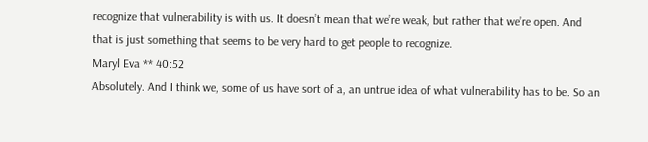recognize that vulnerability is with us. It doesn’t mean that we’re weak, but rather that we’re open. And that is just something that seems to be very hard to get people to recognize.
Maryl Eva ** 40:52
Absolutely. And I think we, some of us have sort of a, an untrue idea of what vulnerability has to be. So an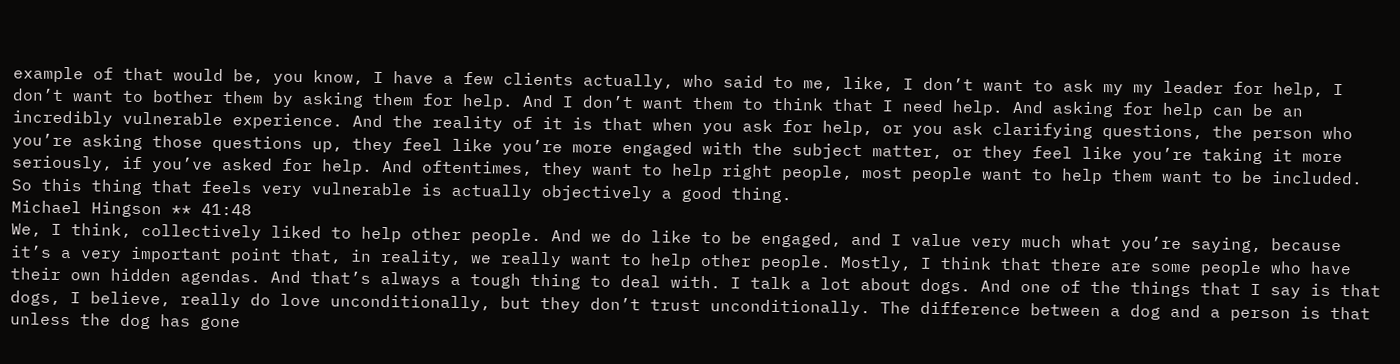example of that would be, you know, I have a few clients actually, who said to me, like, I don’t want to ask my my leader for help, I don’t want to bother them by asking them for help. And I don’t want them to think that I need help. And asking for help can be an incredibly vulnerable experience. And the reality of it is that when you ask for help, or you ask clarifying questions, the person who you’re asking those questions up, they feel like you’re more engaged with the subject matter, or they feel like you’re taking it more seriously, if you’ve asked for help. And oftentimes, they want to help right people, most people want to help them want to be included. So this thing that feels very vulnerable is actually objectively a good thing.
Michael Hingson ** 41:48
We, I think, collectively liked to help other people. And we do like to be engaged, and I value very much what you’re saying, because it’s a very important point that, in reality, we really want to help other people. Mostly, I think that there are some people who have their own hidden agendas. And that’s always a tough thing to deal with. I talk a lot about dogs. And one of the things that I say is that dogs, I believe, really do love unconditionally, but they don’t trust unconditionally. The difference between a dog and a person is that unless the dog has gone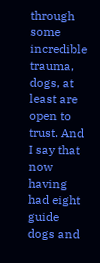through some incredible trauma, dogs, at least are open to trust. And I say that now having had eight guide dogs and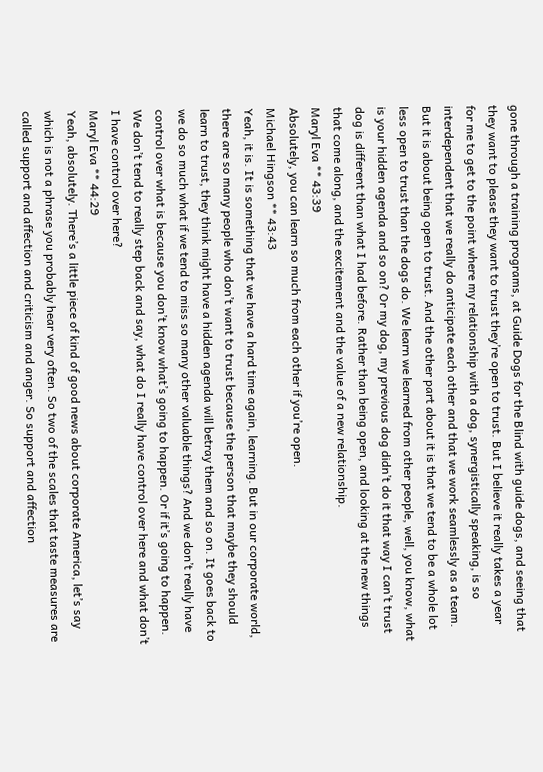gone through a training programs, at Guide Dogs for the Blind with guide dogs, and seeing that they want to please they want to trust they’re open to trust. But I believe it really takes a year for me to get to the point where my relationship with a dog, synergistically speaking, is so interdependent that we really do anticipate each other and that we work seamlessly as a team. But it is about being open to trust. And the other part about it is that we tend to be a whole lot less open to trust than the dogs do. We learn we learned from other people, well, you know, what is your hidden agenda and so on? Or my dog, my previous dog didn’t do it that way I can’t trust dog is different than what I had before. Rather than being open, and looking at the new things that come along, and the excitement and the value of a new relationship.
Maryl Eva ** 43:39
Absolutely, you can learn so much from each other if you’re open.
Michael Hingson ** 43:43
Yeah, it is. It is something that we have a hard time again, learning. But in our corporate world, there are so many people who don’t want to trust because the person that maybe they should learn to trust, they think might have a hidden agenda will betray them and so on. It goes back to we do so much what if we tend to miss so many other valuable things? And we don’t really have control over what is because you don’t know what’s going to happen. Or if it’s going to happen. We don’t tend to really step back and say, what do I really have control over here and what don’t I have control over here?
Maryl Eva ** 44:29
Yeah, absolutely. There’s a little piece of kind of good news about corporate America, let’s say which is not a phrase you probably hear very often. So two of the scales that taste measures are called support and affection and criticism and anger. So support and affection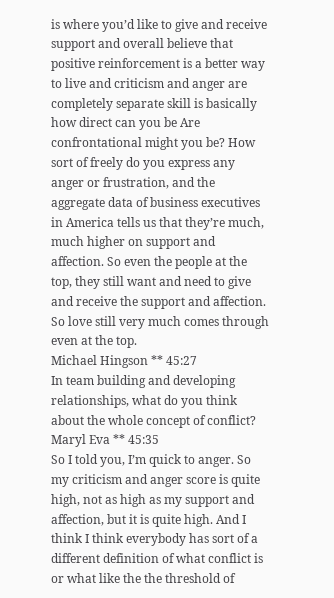is where you’d like to give and receive support and overall believe that positive reinforcement is a better way to live and criticism and anger are completely separate skill is basically how direct can you be Are confrontational might you be? How sort of freely do you express any anger or frustration, and the aggregate data of business executives in America tells us that they’re much, much higher on support and affection. So even the people at the top, they still want and need to give and receive the support and affection. So love still very much comes through even at the top.
Michael Hingson ** 45:27
In team building and developing relationships, what do you think about the whole concept of conflict?
Maryl Eva ** 45:35
So I told you, I’m quick to anger. So my criticism and anger score is quite high, not as high as my support and affection, but it is quite high. And I think I think everybody has sort of a different definition of what conflict is or what like the the threshold of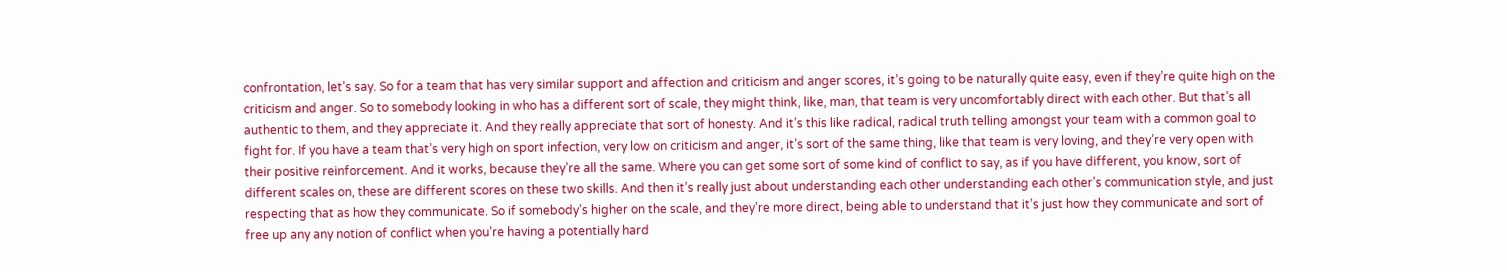confrontation, let’s say. So for a team that has very similar support and affection and criticism and anger scores, it’s going to be naturally quite easy, even if they’re quite high on the criticism and anger. So to somebody looking in who has a different sort of scale, they might think, like, man, that team is very uncomfortably direct with each other. But that’s all authentic to them, and they appreciate it. And they really appreciate that sort of honesty. And it’s this like radical, radical truth telling amongst your team with a common goal to fight for. If you have a team that’s very high on sport infection, very low on criticism and anger, it’s sort of the same thing, like that team is very loving, and they’re very open with their positive reinforcement. And it works, because they’re all the same. Where you can get some sort of some kind of conflict to say, as if you have different, you know, sort of different scales on, these are different scores on these two skills. And then it’s really just about understanding each other understanding each other’s communication style, and just respecting that as how they communicate. So if somebody’s higher on the scale, and they’re more direct, being able to understand that it’s just how they communicate and sort of free up any any notion of conflict when you’re having a potentially hard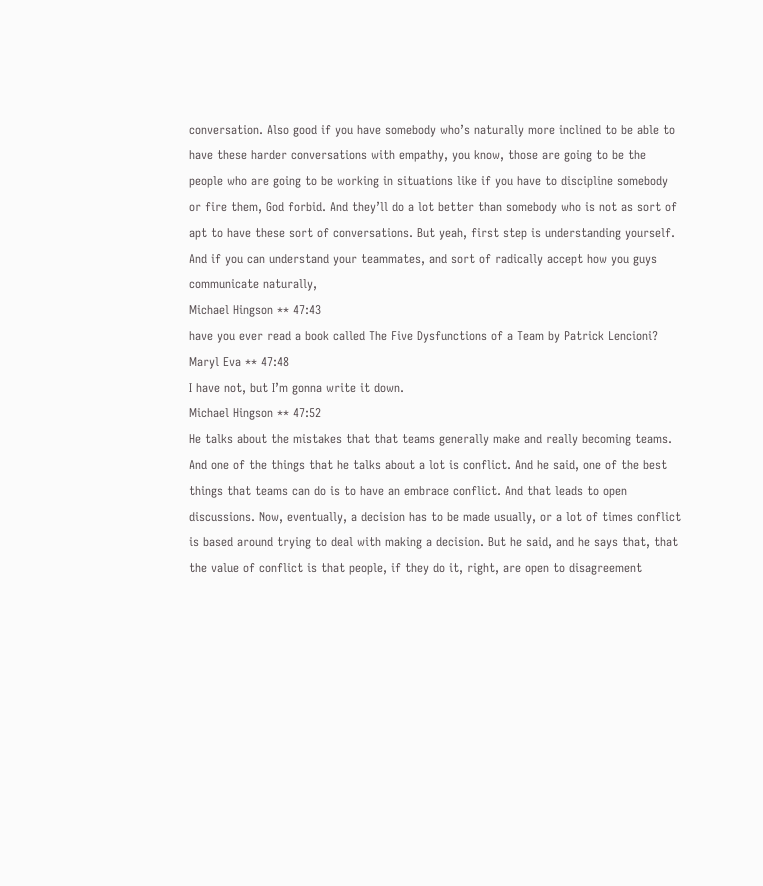conversation. Also good if you have somebody who’s naturally more inclined to be able to have these harder conversations with empathy, you know, those are going to be the people who are going to be working in situations like if you have to discipline somebody or fire them, God forbid. And they’ll do a lot better than somebody who is not as sort of apt to have these sort of conversations. But yeah, first step is understanding yourself. And if you can understand your teammates, and sort of radically accept how you guys communicate naturally,
Michael Hingson ** 47:43
have you ever read a book called The Five Dysfunctions of a Team by Patrick Lencioni?
Maryl Eva ** 47:48
I have not, but I’m gonna write it down.
Michael Hingson ** 47:52
He talks about the mistakes that that teams generally make and really becoming teams. And one of the things that he talks about a lot is conflict. And he said, one of the best things that teams can do is to have an embrace conflict. And that leads to open discussions. Now, eventually, a decision has to be made usually, or a lot of times conflict is based around trying to deal with making a decision. But he said, and he says that, that the value of conflict is that people, if they do it, right, are open to disagreement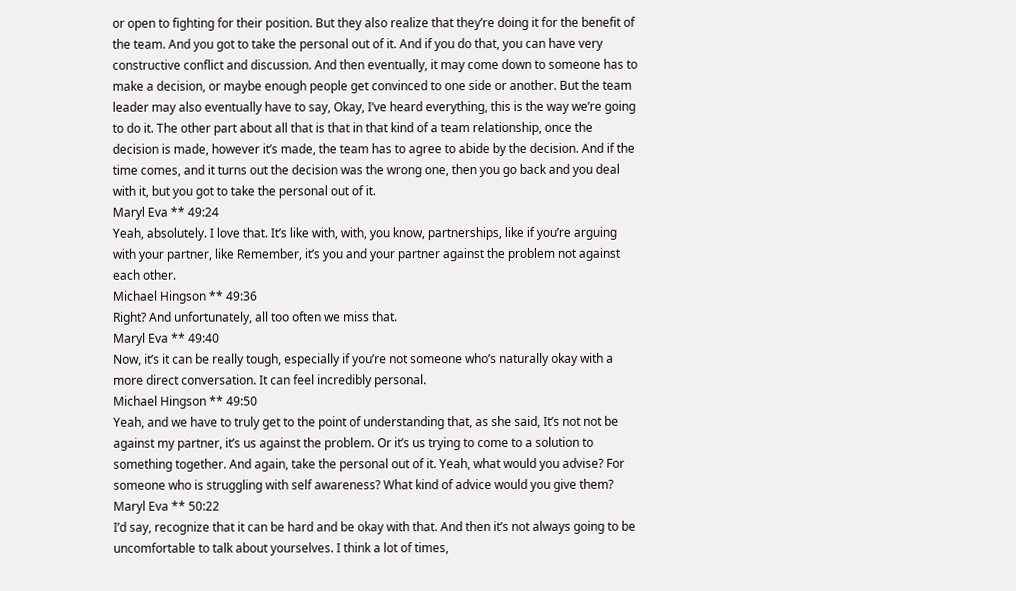or open to fighting for their position. But they also realize that they’re doing it for the benefit of the team. And you got to take the personal out of it. And if you do that, you can have very constructive conflict and discussion. And then eventually, it may come down to someone has to make a decision, or maybe enough people get convinced to one side or another. But the team leader may also eventually have to say, Okay, I’ve heard everything, this is the way we’re going to do it. The other part about all that is that in that kind of a team relationship, once the decision is made, however it’s made, the team has to agree to abide by the decision. And if the time comes, and it turns out the decision was the wrong one, then you go back and you deal with it, but you got to take the personal out of it.
Maryl Eva ** 49:24
Yeah, absolutely. I love that. It’s like with, with, you know, partnerships, like if you’re arguing with your partner, like Remember, it’s you and your partner against the problem not against each other.
Michael Hingson ** 49:36
Right? And unfortunately, all too often we miss that.
Maryl Eva ** 49:40
Now, it’s it can be really tough, especially if you’re not someone who’s naturally okay with a more direct conversation. It can feel incredibly personal.
Michael Hingson ** 49:50
Yeah, and we have to truly get to the point of understanding that, as she said, It’s not not be against my partner, it’s us against the problem. Or it’s us trying to come to a solution to something together. And again, take the personal out of it. Yeah, what would you advise? For someone who is struggling with self awareness? What kind of advice would you give them?
Maryl Eva ** 50:22
I’d say, recognize that it can be hard and be okay with that. And then it’s not always going to be uncomfortable to talk about yourselves. I think a lot of times,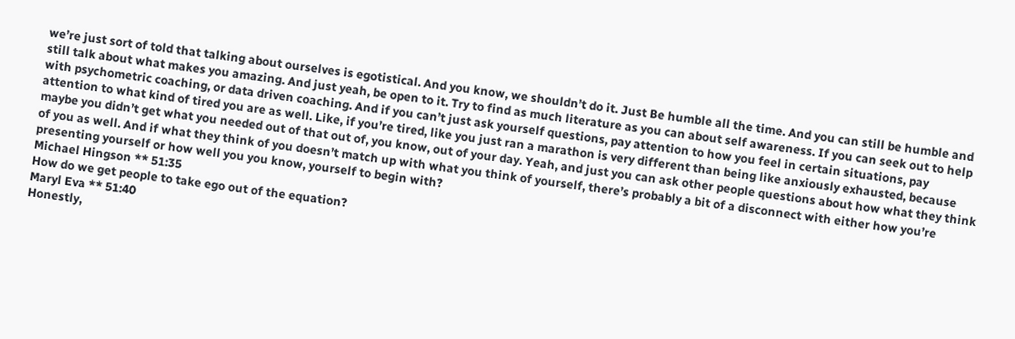we’re just sort of told that talking about ourselves is egotistical. And you know, we shouldn’t do it. Just Be humble all the time. And you can still be humble and still talk about what makes you amazing. And just yeah, be open to it. Try to find as much literature as you can about self awareness. If you can seek out to help with psychometric coaching, or data driven coaching. And if you can’t just ask yourself questions, pay attention to how you feel in certain situations, pay attention to what kind of tired you are as well. Like, if you’re tired, like you just ran a marathon is very different than being like anxiously exhausted, because maybe you didn’t get what you needed out of that out of, you know, out of your day. Yeah, and just you can ask other people questions about how what they think of you as well. And if what they think of you doesn’t match up with what you think of yourself, there’s probably a bit of a disconnect with either how you’re presenting yourself or how well you you know, yourself to begin with?
Michael Hingson ** 51:35
How do we get people to take ego out of the equation?
Maryl Eva ** 51:40
Honestly,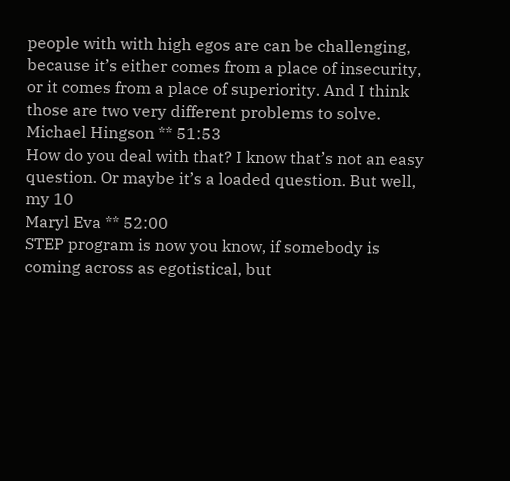people with with high egos are can be challenging, because it’s either comes from a place of insecurity, or it comes from a place of superiority. And I think those are two very different problems to solve.
Michael Hingson ** 51:53
How do you deal with that? I know that’s not an easy question. Or maybe it’s a loaded question. But well, my 10
Maryl Eva ** 52:00
STEP program is now you know, if somebody is coming across as egotistical, but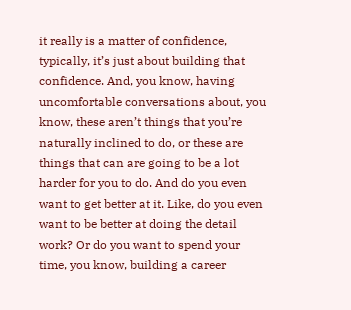it really is a matter of confidence, typically, it’s just about building that confidence. And, you know, having uncomfortable conversations about, you know, these aren’t things that you’re naturally inclined to do, or these are things that can are going to be a lot harder for you to do. And do you even want to get better at it. Like, do you even want to be better at doing the detail work? Or do you want to spend your time, you know, building a career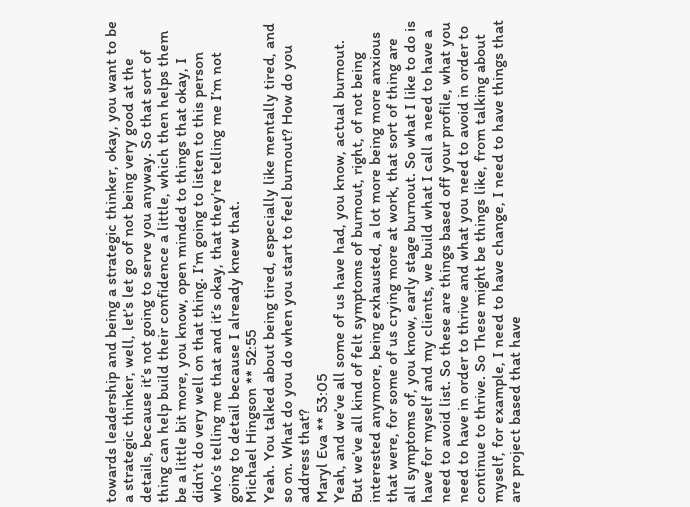towards leadership and being a strategic thinker, okay, you want to be a strategic thinker, well, let’s let go of not being very good at the details, because it’s not going to serve you anyway. So that sort of thing can help build their confidence a little, which then helps them be a little bit more, you know, open minded to things that okay, I didn’t do very well on that thing. I’m going to listen to this person who’s telling me that and it’s okay, that they’re telling me I’m not going to detail because I already knew that.
Michael Hingson ** 52:55
Yeah. You talked about being tired, especially like mentally tired, and so on. What do you do when you start to feel burnout? How do you address that?
Maryl Eva ** 53:05
Yeah, and we’ve all some of us have had, you know, actual burnout. But we’ve all kind of felt symptoms of burnout, right, of not being interested anymore, being exhausted, a lot more being more anxious that were, for some of us crying more at work, that sort of thing are all symptoms of, you know, early stage burnout. So what I like to do is have for myself and my clients, we build what I call a need to have a need to avoid list. So these are things based off your profile, what you need to have in order to thrive and what you need to avoid in order to continue to thrive. So These might be things like, from talking about myself, for example, I need to have change, I need to have things that are project based that have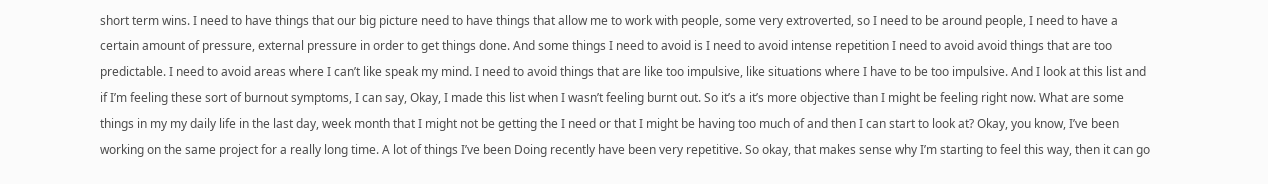short term wins. I need to have things that our big picture need to have things that allow me to work with people, some very extroverted, so I need to be around people, I need to have a certain amount of pressure, external pressure in order to get things done. And some things I need to avoid is I need to avoid intense repetition I need to avoid avoid things that are too predictable. I need to avoid areas where I can’t like speak my mind. I need to avoid things that are like too impulsive, like situations where I have to be too impulsive. And I look at this list and if I’m feeling these sort of burnout symptoms, I can say, Okay, I made this list when I wasn’t feeling burnt out. So it’s a it’s more objective than I might be feeling right now. What are some things in my my daily life in the last day, week month that I might not be getting the I need or that I might be having too much of and then I can start to look at? Okay, you know, I’ve been working on the same project for a really long time. A lot of things I’ve been Doing recently have been very repetitive. So okay, that makes sense why I’m starting to feel this way, then it can go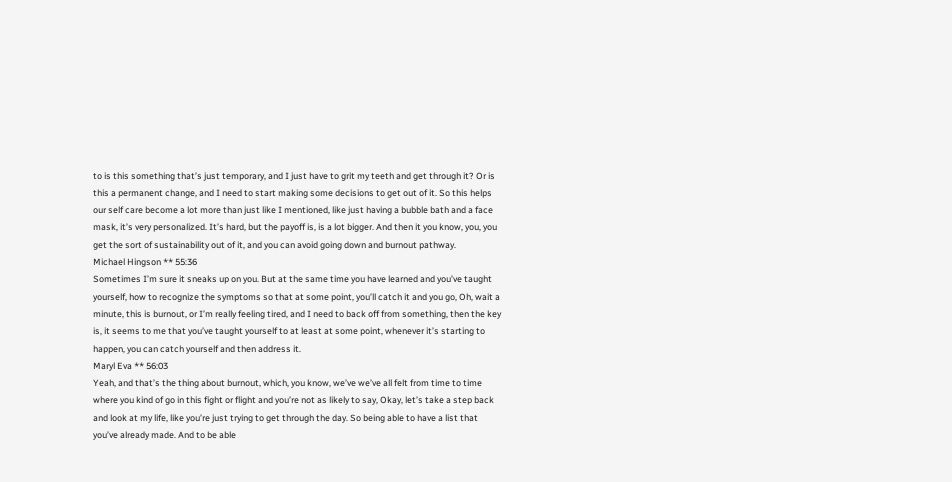to is this something that’s just temporary, and I just have to grit my teeth and get through it? Or is this a permanent change, and I need to start making some decisions to get out of it. So this helps our self care become a lot more than just like I mentioned, like just having a bubble bath and a face mask, it’s very personalized. It’s hard, but the payoff is, is a lot bigger. And then it you know, you, you get the sort of sustainability out of it, and you can avoid going down and burnout pathway.
Michael Hingson ** 55:36
Sometimes I’m sure it sneaks up on you. But at the same time you have learned and you’ve taught yourself, how to recognize the symptoms so that at some point, you’ll catch it and you go, Oh, wait a minute, this is burnout, or I’m really feeling tired, and I need to back off from something, then the key is, it seems to me that you’ve taught yourself to at least at some point, whenever it’s starting to happen, you can catch yourself and then address it.
Maryl Eva ** 56:03
Yeah, and that’s the thing about burnout, which, you know, we’ve we’ve all felt from time to time where you kind of go in this fight or flight and you’re not as likely to say, Okay, let’s take a step back and look at my life, like you’re just trying to get through the day. So being able to have a list that you’ve already made. And to be able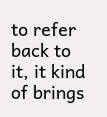to refer back to it, it kind of brings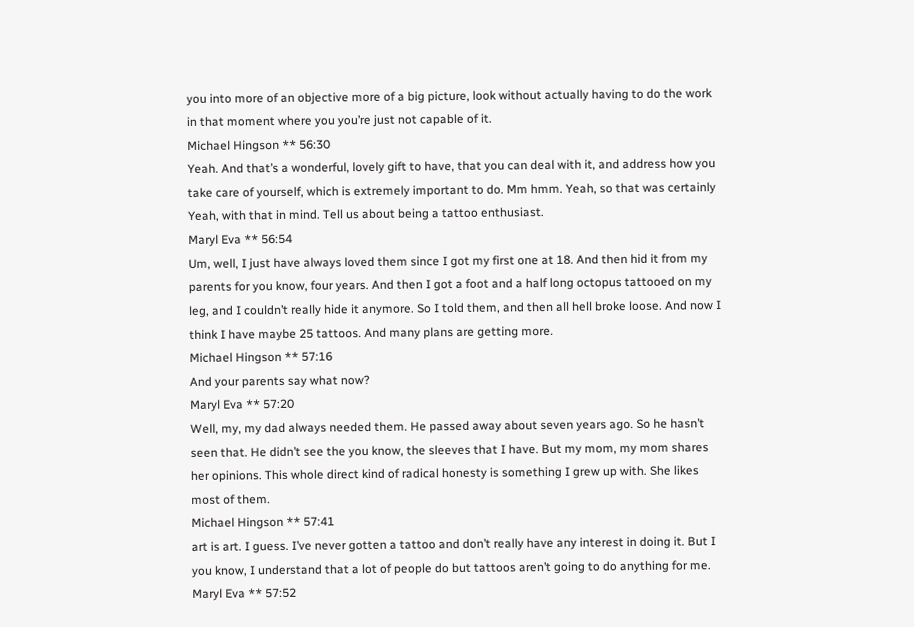you into more of an objective more of a big picture, look without actually having to do the work in that moment where you you’re just not capable of it.
Michael Hingson ** 56:30
Yeah. And that’s a wonderful, lovely gift to have, that you can deal with it, and address how you take care of yourself, which is extremely important to do. Mm hmm. Yeah, so that was certainly Yeah, with that in mind. Tell us about being a tattoo enthusiast.
Maryl Eva ** 56:54
Um, well, I just have always loved them since I got my first one at 18. And then hid it from my parents for you know, four years. And then I got a foot and a half long octopus tattooed on my leg, and I couldn’t really hide it anymore. So I told them, and then all hell broke loose. And now I think I have maybe 25 tattoos. And many plans are getting more.
Michael Hingson ** 57:16
And your parents say what now?
Maryl Eva ** 57:20
Well, my, my dad always needed them. He passed away about seven years ago. So he hasn’t seen that. He didn’t see the you know, the sleeves that I have. But my mom, my mom shares her opinions. This whole direct kind of radical honesty is something I grew up with. She likes most of them.
Michael Hingson ** 57:41
art is art. I guess. I’ve never gotten a tattoo and don’t really have any interest in doing it. But I you know, I understand that a lot of people do but tattoos aren’t going to do anything for me.
Maryl Eva ** 57:52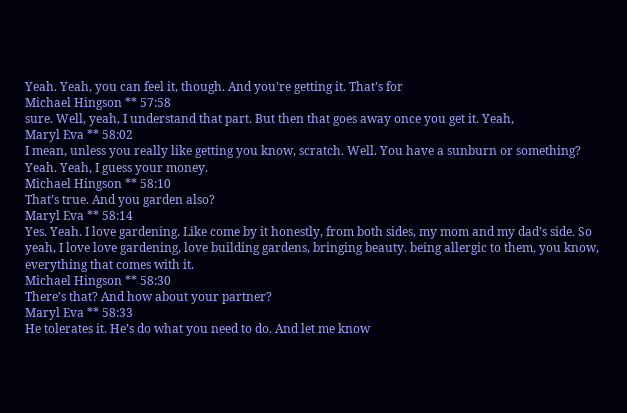Yeah. Yeah, you can feel it, though. And you’re getting it. That’s for
Michael Hingson ** 57:58
sure. Well, yeah, I understand that part. But then that goes away once you get it. Yeah,
Maryl Eva ** 58:02
I mean, unless you really like getting you know, scratch. Well. You have a sunburn or something? Yeah. Yeah, I guess your money.
Michael Hingson ** 58:10
That’s true. And you garden also?
Maryl Eva ** 58:14
Yes. Yeah. I love gardening. Like come by it honestly, from both sides, my mom and my dad’s side. So yeah, I love love gardening, love building gardens, bringing beauty. being allergic to them, you know, everything that comes with it.
Michael Hingson ** 58:30
There’s that? And how about your partner?
Maryl Eva ** 58:33
He tolerates it. He’s do what you need to do. And let me know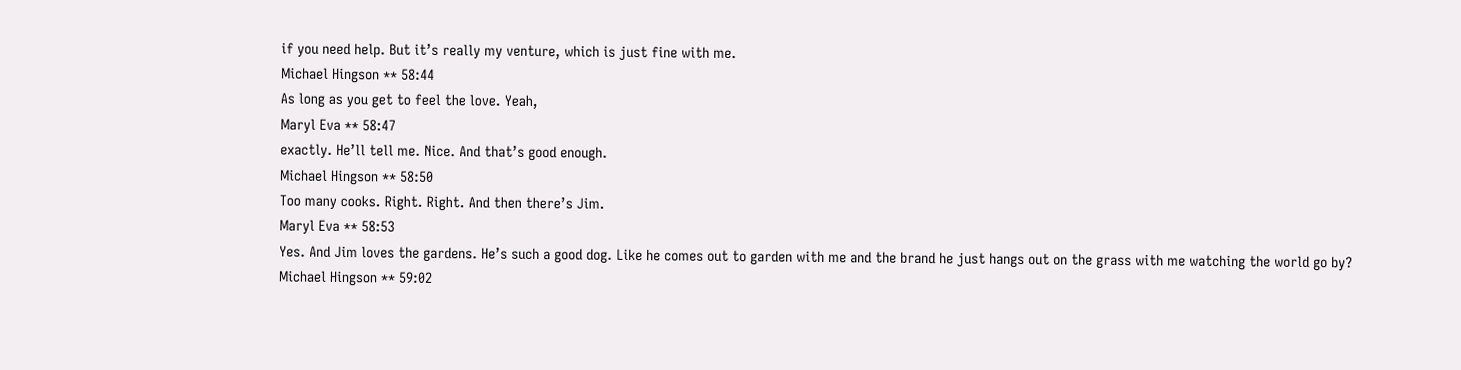if you need help. But it’s really my venture, which is just fine with me.
Michael Hingson ** 58:44
As long as you get to feel the love. Yeah,
Maryl Eva ** 58:47
exactly. He’ll tell me. Nice. And that’s good enough.
Michael Hingson ** 58:50
Too many cooks. Right. Right. And then there’s Jim.
Maryl Eva ** 58:53
Yes. And Jim loves the gardens. He’s such a good dog. Like he comes out to garden with me and the brand he just hangs out on the grass with me watching the world go by?
Michael Hingson ** 59:02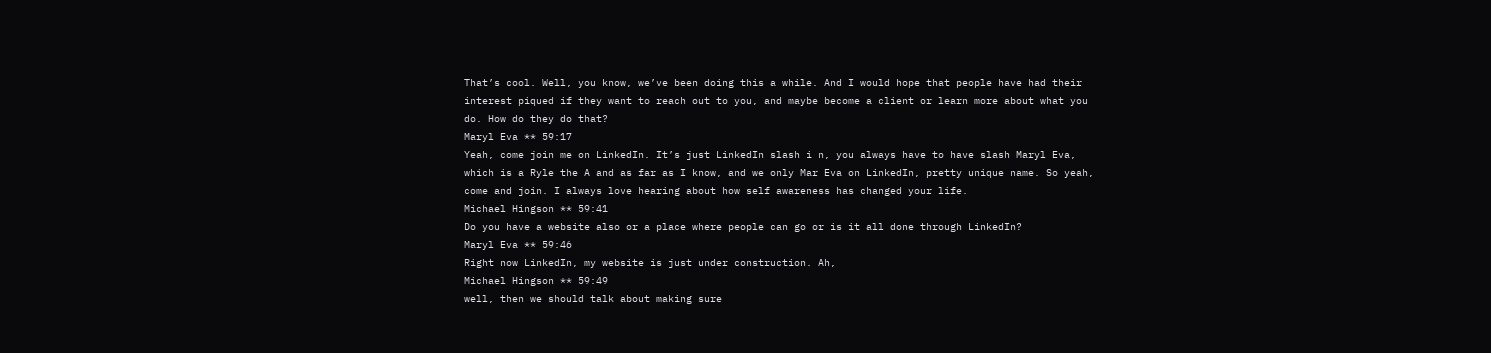That’s cool. Well, you know, we’ve been doing this a while. And I would hope that people have had their interest piqued if they want to reach out to you, and maybe become a client or learn more about what you do. How do they do that?
Maryl Eva ** 59:17
Yeah, come join me on LinkedIn. It’s just LinkedIn slash i n, you always have to have slash Maryl Eva, which is a Ryle the A and as far as I know, and we only Mar Eva on LinkedIn, pretty unique name. So yeah, come and join. I always love hearing about how self awareness has changed your life.
Michael Hingson ** 59:41
Do you have a website also or a place where people can go or is it all done through LinkedIn?
Maryl Eva ** 59:46
Right now LinkedIn, my website is just under construction. Ah,
Michael Hingson ** 59:49
well, then we should talk about making sure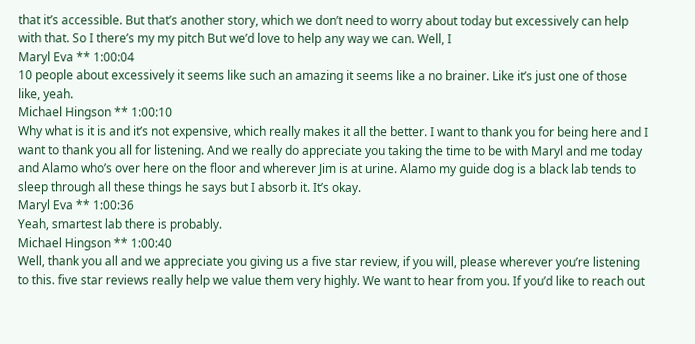that it’s accessible. But that’s another story, which we don’t need to worry about today but excessively can help with that. So I there’s my my pitch But we’d love to help any way we can. Well, I
Maryl Eva ** 1:00:04
10 people about excessively it seems like such an amazing it seems like a no brainer. Like it’s just one of those like, yeah.
Michael Hingson ** 1:00:10
Why what is it is and it’s not expensive, which really makes it all the better. I want to thank you for being here and I want to thank you all for listening. And we really do appreciate you taking the time to be with Maryl and me today and Alamo who’s over here on the floor and wherever Jim is at urine. Alamo my guide dog is a black lab tends to sleep through all these things he says but I absorb it. It’s okay.
Maryl Eva ** 1:00:36
Yeah, smartest lab there is probably.
Michael Hingson ** 1:00:40
Well, thank you all and we appreciate you giving us a five star review, if you will, please wherever you’re listening to this. five star reviews really help we value them very highly. We want to hear from you. If you’d like to reach out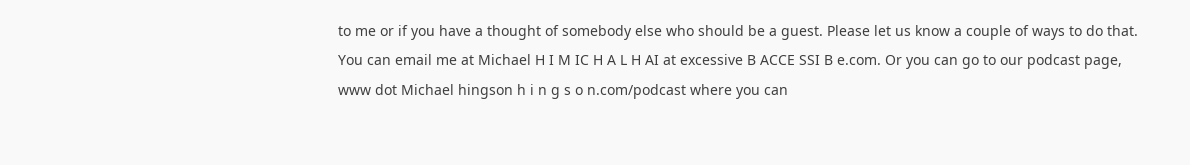to me or if you have a thought of somebody else who should be a guest. Please let us know a couple of ways to do that. You can email me at Michael H I M IC H A L H AI at excessive B ACCE SSI B e.com. Or you can go to our podcast page, www dot Michael hingson h i n g s o n.com/podcast where you can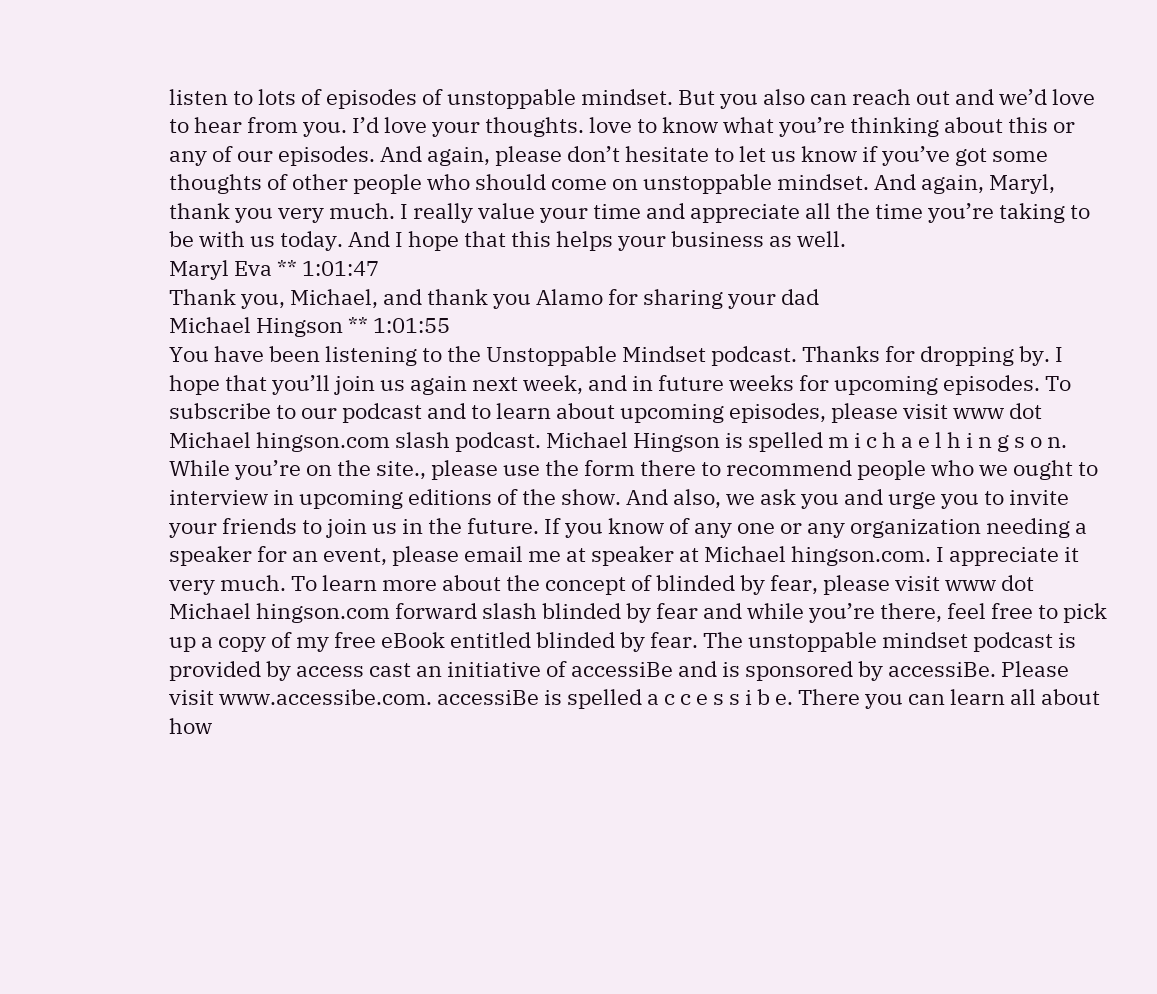listen to lots of episodes of unstoppable mindset. But you also can reach out and we’d love to hear from you. I’d love your thoughts. love to know what you’re thinking about this or any of our episodes. And again, please don’t hesitate to let us know if you’ve got some thoughts of other people who should come on unstoppable mindset. And again, Maryl, thank you very much. I really value your time and appreciate all the time you’re taking to be with us today. And I hope that this helps your business as well.
Maryl Eva ** 1:01:47
Thank you, Michael, and thank you Alamo for sharing your dad
Michael Hingson ** 1:01:55
You have been listening to the Unstoppable Mindset podcast. Thanks for dropping by. I hope that you’ll join us again next week, and in future weeks for upcoming episodes. To subscribe to our podcast and to learn about upcoming episodes, please visit www dot Michael hingson.com slash podcast. Michael Hingson is spelled m i c h a e l h i n g s o n. While you’re on the site., please use the form there to recommend people who we ought to interview in upcoming editions of the show. And also, we ask you and urge you to invite your friends to join us in the future. If you know of any one or any organization needing a speaker for an event, please email me at speaker at Michael hingson.com. I appreciate it very much. To learn more about the concept of blinded by fear, please visit www dot Michael hingson.com forward slash blinded by fear and while you’re there, feel free to pick up a copy of my free eBook entitled blinded by fear. The unstoppable mindset podcast is provided by access cast an initiative of accessiBe and is sponsored by accessiBe. Please visit www.accessibe.com. accessiBe is spelled a c c e s s i b e. There you can learn all about how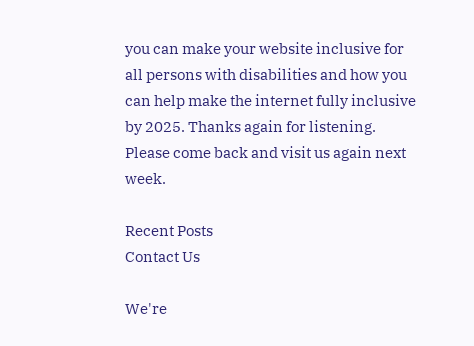you can make your website inclusive for all persons with disabilities and how you can help make the internet fully inclusive by 2025. Thanks again for listening. Please come back and visit us again next week.

Recent Posts
Contact Us

We're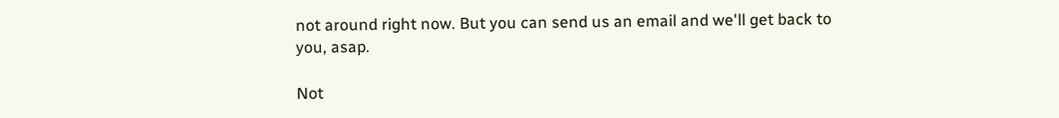not around right now. But you can send us an email and we'll get back to you, asap.

Not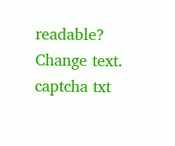readable? Change text. captcha txt